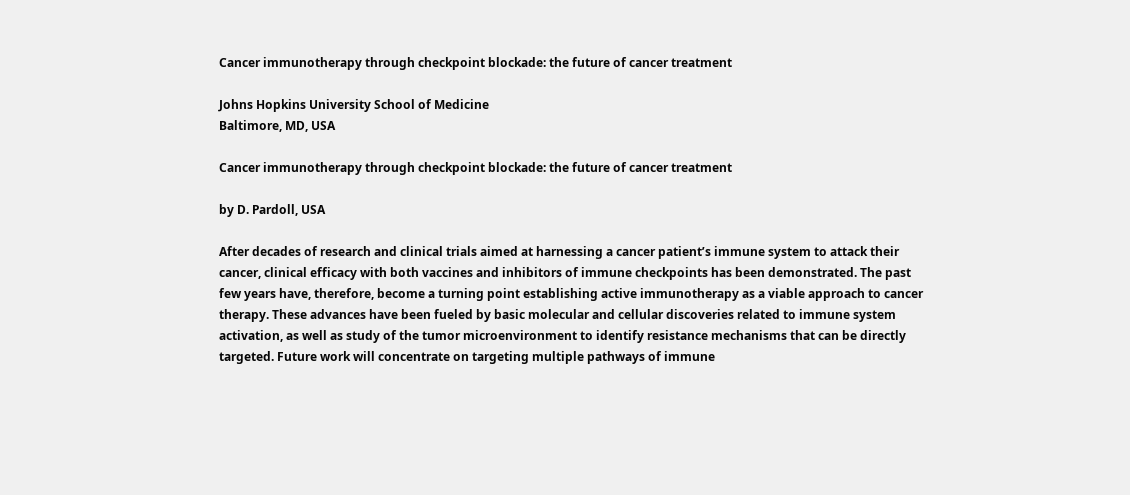Cancer immunotherapy through checkpoint blockade: the future of cancer treatment

Johns Hopkins University School of Medicine
Baltimore, MD, USA

Cancer immunotherapy through checkpoint blockade: the future of cancer treatment

by D. Pardoll, USA

After decades of research and clinical trials aimed at harnessing a cancer patient’s immune system to attack their cancer, clinical efficacy with both vaccines and inhibitors of immune checkpoints has been demonstrated. The past few years have, therefore, become a turning point establishing active immunotherapy as a viable approach to cancer therapy. These advances have been fueled by basic molecular and cellular discoveries related to immune system activation, as well as study of the tumor microenvironment to identify resistance mechanisms that can be directly targeted. Future work will concentrate on targeting multiple pathways of immune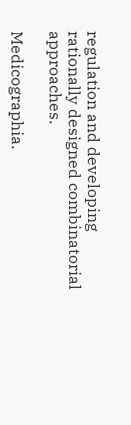regulation and developing rationally designed combinatorial approaches.

Medicographia.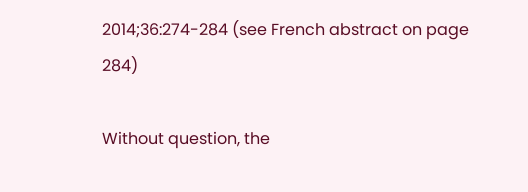2014;36:274-284 (see French abstract on page 284)

Without question, the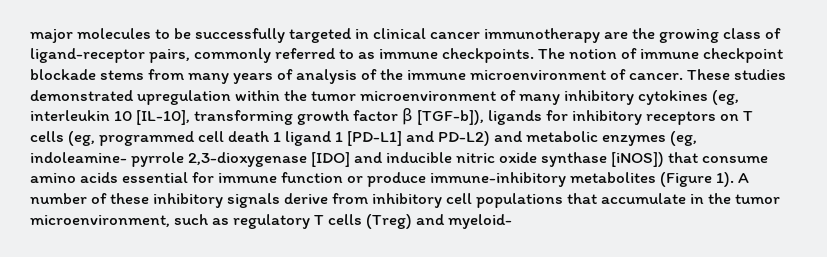major molecules to be successfully targeted in clinical cancer immunotherapy are the growing class of ligand-receptor pairs, commonly referred to as immune checkpoints. The notion of immune checkpoint blockade stems from many years of analysis of the immune microenvironment of cancer. These studies demonstrated upregulation within the tumor microenvironment of many inhibitory cytokines (eg, interleukin 10 [IL-10], transforming growth factor β [TGF-b]), ligands for inhibitory receptors on T cells (eg, programmed cell death 1 ligand 1 [PD-L1] and PD-L2) and metabolic enzymes (eg, indoleamine- pyrrole 2,3-dioxygenase [IDO] and inducible nitric oxide synthase [iNOS]) that consume amino acids essential for immune function or produce immune-inhibitory metabolites (Figure 1). A number of these inhibitory signals derive from inhibitory cell populations that accumulate in the tumor microenvironment, such as regulatory T cells (Treg) and myeloid-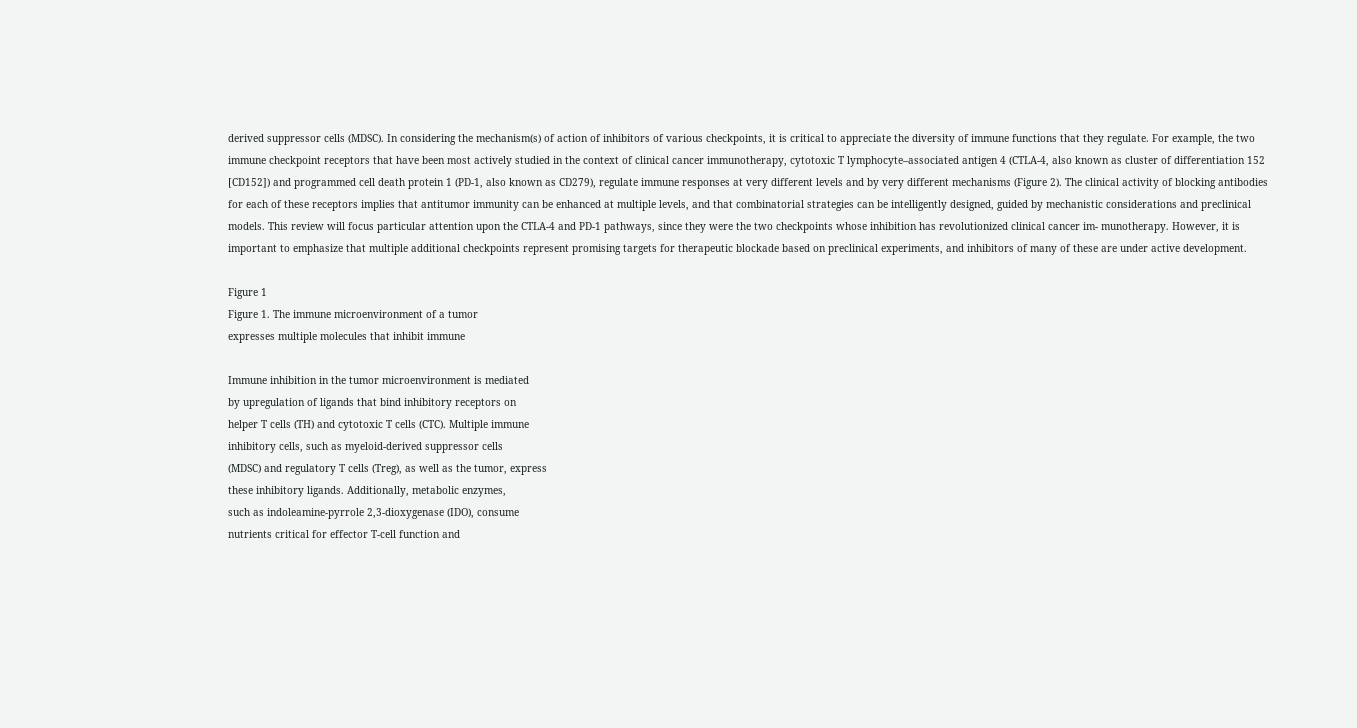derived suppressor cells (MDSC). In considering the mechanism(s) of action of inhibitors of various checkpoints, it is critical to appreciate the diversity of immune functions that they regulate. For example, the two immune checkpoint receptors that have been most actively studied in the context of clinical cancer immunotherapy, cytotoxic T lymphocyte–associated antigen 4 (CTLA-4, also known as cluster of differentiation 152 [CD152]) and programmed cell death protein 1 (PD-1, also known as CD279), regulate immune responses at very different levels and by very different mechanisms (Figure 2). The clinical activity of blocking antibodies for each of these receptors implies that antitumor immunity can be enhanced at multiple levels, and that combinatorial strategies can be intelligently designed, guided by mechanistic considerations and preclinical models. This review will focus particular attention upon the CTLA-4 and PD-1 pathways, since they were the two checkpoints whose inhibition has revolutionized clinical cancer im- munotherapy. However, it is important to emphasize that multiple additional checkpoints represent promising targets for therapeutic blockade based on preclinical experiments, and inhibitors of many of these are under active development.

Figure 1
Figure 1. The immune microenvironment of a tumor
expresses multiple molecules that inhibit immune

Immune inhibition in the tumor microenvironment is mediated
by upregulation of ligands that bind inhibitory receptors on
helper T cells (TH) and cytotoxic T cells (CTC). Multiple immune
inhibitory cells, such as myeloid-derived suppressor cells
(MDSC) and regulatory T cells (Treg), as well as the tumor, express
these inhibitory ligands. Additionally, metabolic enzymes,
such as indoleamine-pyrrole 2,3-dioxygenase (IDO), consume
nutrients critical for effector T-cell function and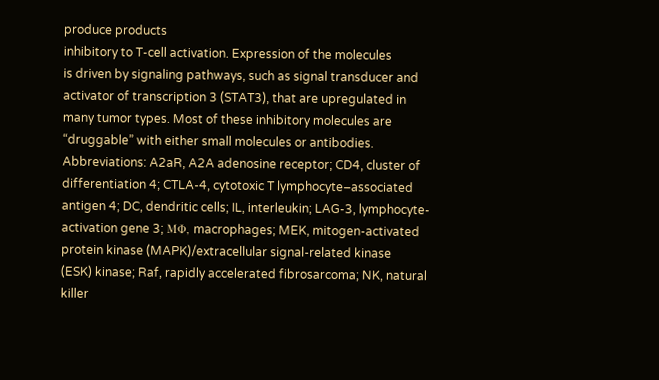produce products
inhibitory to T-cell activation. Expression of the molecules
is driven by signaling pathways, such as signal transducer and
activator of transcription 3 (STAT3), that are upregulated in
many tumor types. Most of these inhibitory molecules are
“druggable” with either small molecules or antibodies.
Abbreviations: A2aR, A2A adenosine receptor; CD4, cluster of
differentiation 4; CTLA-4, cytotoxic T lymphocyte–associated
antigen 4; DC, dendritic cells; IL, interleukin; LAG-3, lymphocyte-
activation gene 3; MΦ, macrophages; MEK, mitogen-activated
protein kinase (MAPK)/extracellular signal-related kinase
(ESK) kinase; Raf, rapidly accelerated fibrosarcoma; NK, natural
killer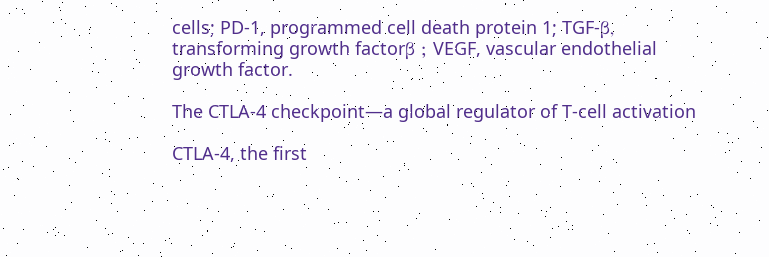cells; PD-1, programmed cell death protein 1; TGF-β,
transforming growth factorβ ; VEGF, vascular endothelial
growth factor.

The CTLA-4 checkpoint—a global regulator of T-cell activation

CTLA-4, the first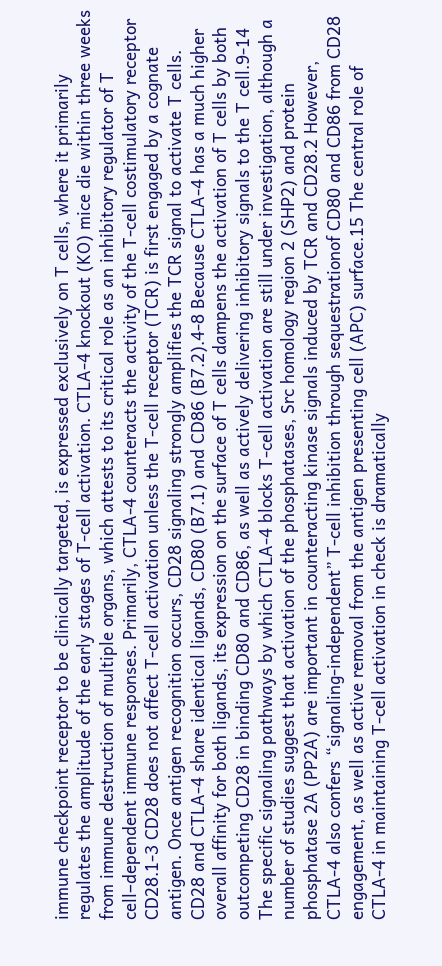immune checkpoint receptor to be clinically targeted, is expressed exclusively on T cells, where it primarily regulates the amplitude of the early stages of T-cell activation. CTLA-4 knockout (KO) mice die within three weeks from immune destruction of multiple organs, which attests to its critical role as an inhibitory regulator of T cell–dependent immune responses. Primarily, CTLA-4 counteracts the activity of the T-cell costimulatory receptor CD28.1-3 CD28 does not affect T-cell activation unless the T-cell receptor (TCR) is first engaged by a cognate antigen. Once antigen recognition occurs, CD28 signaling strongly amplifies the TCR signal to activate T cells. CD28 and CTLA-4 share identical ligands, CD80 (B7.1) and CD86 (B7.2).4-8 Because CTLA-4 has a much higher overall affinity for both ligands, its expression on the surface of T cells dampens the activation of T cells by both outcompeting CD28 in binding CD80 and CD86, as well as actively delivering inhibitory signals to the T cell.9-14 The specific signaling pathways by which CTLA-4 blocks T-cell activation are still under investigation, although a number of studies suggest that activation of the phosphatases, Src homology region 2 (SHP2) and protein phosphatase 2A (PP2A) are important in counteracting kinase signals induced by TCR and CD28.2 However, CTLA-4 also confers “signaling-independent” T-cell inhibition through sequestrationof CD80 and CD86 from CD28 engagement, as well as active removal from the antigen presenting cell (APC) surface.15 The central role of CTLA-4 in maintaining T-cell activation in check is dramatically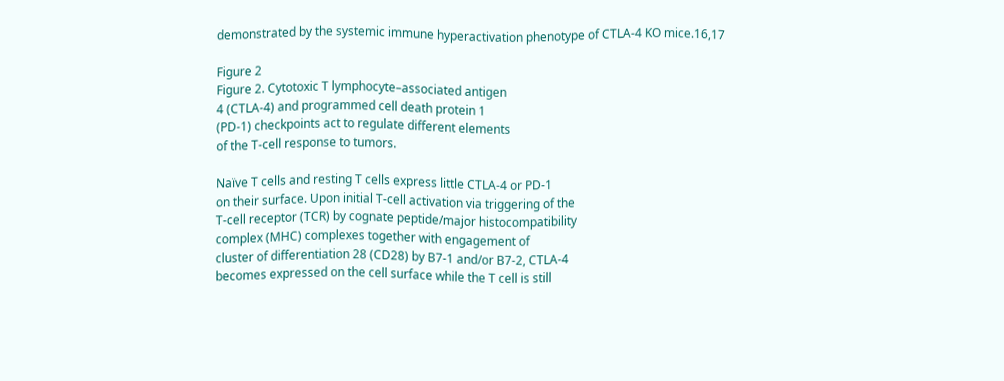demonstrated by the systemic immune hyperactivation phenotype of CTLA-4 KO mice.16,17

Figure 2
Figure 2. Cytotoxic T lymphocyte–associated antigen
4 (CTLA-4) and programmed cell death protein 1
(PD-1) checkpoints act to regulate different elements
of the T-cell response to tumors.

Naïve T cells and resting T cells express little CTLA-4 or PD-1
on their surface. Upon initial T-cell activation via triggering of the
T-cell receptor (TCR) by cognate peptide/major histocompatibility
complex (MHC) complexes together with engagement of
cluster of differentiation 28 (CD28) by B7-1 and/or B7-2, CTLA-4
becomes expressed on the cell surface while the T cell is still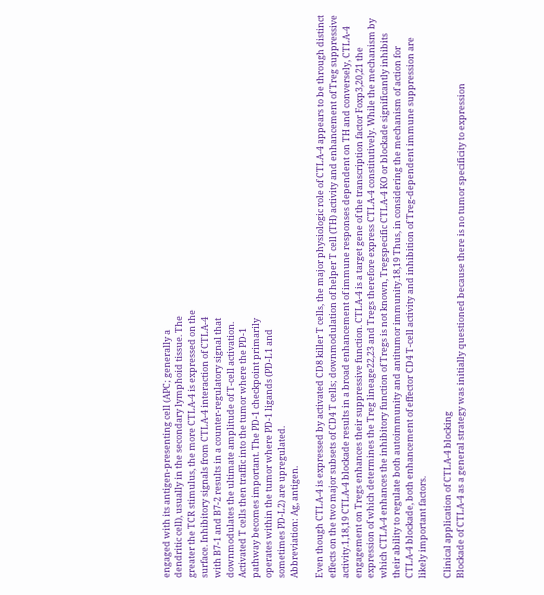engaged with its antigen-presenting cell (APC; generally a
dendritic cell), usually in the secondary lymphoid tissue. The
greater the TCR stimulus, the more CTLA-4 is expressed on the
surface. Inhibitory signals from CTLA-4 interaction of CTLA-4
with B7-1 and B7-2 results in a counter-regulatory signal that
downmodulates the ultimate amplitude of T-cell activation.
Activated T cells then traffic into the tumor where the PD-1
pathway becomes important. The PD-1 checkpoint primarily
operates within the tumor where PD-1 ligands (PD-L1 and
sometimes PD-L2) are upregulated.
Abbreviation: Ag, antigen.

Even though CTLA-4 is expressed by activated CD8 killer T cells, the major physiologic role of CTLA-4 appears to be through distinct effects on the two major subsets of CD4 T cells; downmodulation of helper T cell (TH) activity and enhancement of Treg suppressive activity.1,18,19 CTLA-4 blockade results in a broad enhancement of immune responses dependent on TH and conversely, CTLA-4 engagement on Tregs enhances their suppressive function. CTLA-4 is a target gene of the transcription factor Foxp3,20,21 the expression of which determines the Treg lineage22,23 and Tregs therefore express CTLA-4 constitutively. While the mechanism by which CTLA-4 enhances the inhibitory function of Tregs is not known, Tregspecific CTLA-4 KO or blockade significantly inhibits their ability to regulate both autoimmunity and antitumor immunity.18,19 Thus, in considering the mechanism of action for CTLA-4 blockade, both enhancement of effector CD4 T-cell activity and inhibition of Treg-dependent immune suppression are likely important factors.

Clinical application of CTLA-4 blocking
Blockade of CTLA-4 as a general strategy was initially questioned because there is no tumor specificity to expression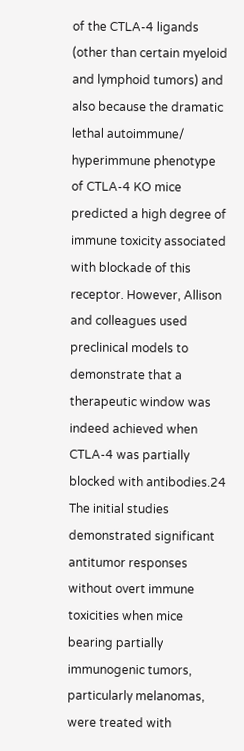of the CTLA-4 ligands (other than certain myeloid and lymphoid tumors) and also because the dramatic lethal autoimmune/ hyperimmune phenotype of CTLA-4 KO mice predicted a high degree of immune toxicity associated with blockade of this receptor. However, Allison and colleagues used preclinical models to demonstrate that a therapeutic window was indeed achieved when CTLA-4 was partially blocked with antibodies.24 The initial studies demonstrated significant antitumor responses without overt immune toxicities when mice bearing partially immunogenic tumors, particularly melanomas, were treated with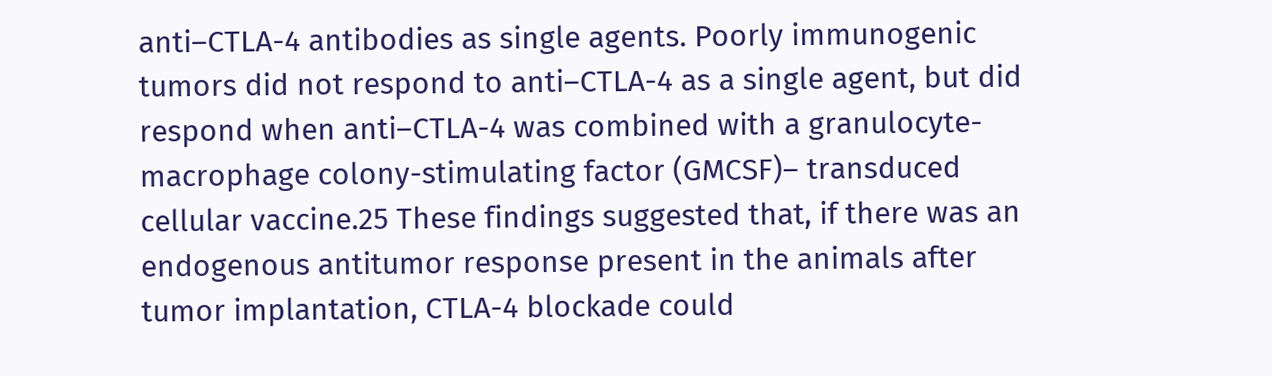anti–CTLA-4 antibodies as single agents. Poorly immunogenic tumors did not respond to anti–CTLA-4 as a single agent, but did respond when anti–CTLA-4 was combined with a granulocyte-macrophage colony-stimulating factor (GMCSF)– transduced cellular vaccine.25 These findings suggested that, if there was an endogenous antitumor response present in the animals after tumor implantation, CTLA-4 blockade could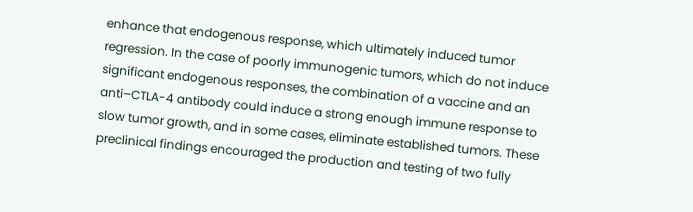enhance that endogenous response, which ultimately induced tumor regression. In the case of poorly immunogenic tumors, which do not induce significant endogenous responses, the combination of a vaccine and an anti–CTLA-4 antibody could induce a strong enough immune response to slow tumor growth, and in some cases, eliminate established tumors. These preclinical findings encouraged the production and testing of two fully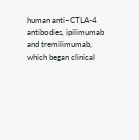human anti–CTLA-4 antibodies, ipilimumab and tremilimumab, which began clinical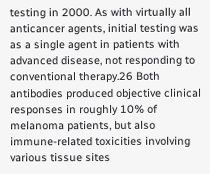testing in 2000. As with virtually all anticancer agents, initial testing was as a single agent in patients with advanced disease, not responding to conventional therapy.26 Both antibodies produced objective clinical responses in roughly 10% of melanoma patients, but also immune-related toxicities involving various tissue sites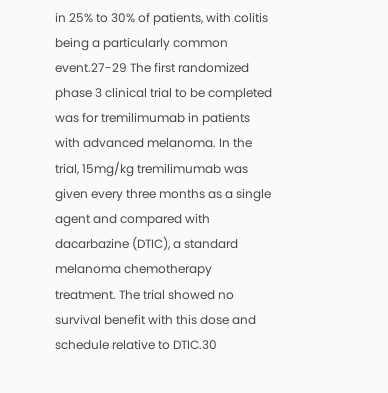in 25% to 30% of patients, with colitis being a particularly common event.27-29 The first randomized phase 3 clinical trial to be completed was for tremilimumab in patients with advanced melanoma. In the trial, 15mg/kg tremilimumab was given every three months as a single agent and compared with dacarbazine (DTIC), a standard melanoma chemotherapy treatment. The trial showed no survival benefit with this dose and schedule relative to DTIC.30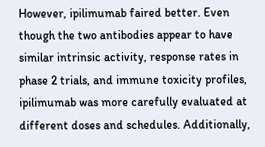However, ipilimumab faired better. Even though the two antibodies appear to have similar intrinsic activity, response rates in phase 2 trials, and immune toxicity profiles, ipilimumab was more carefully evaluated at different doses and schedules. Additionally,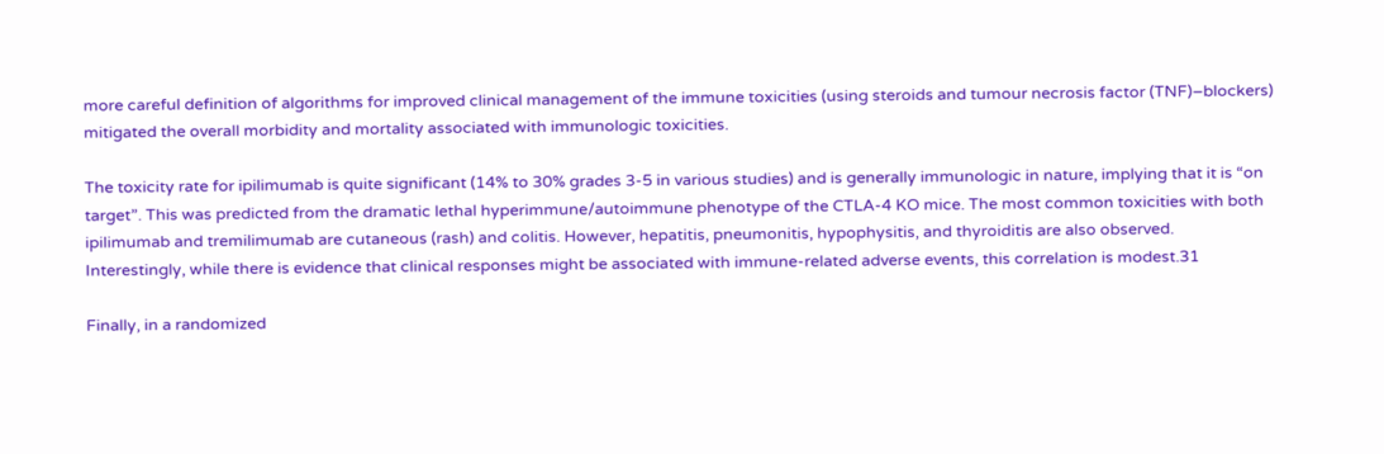more careful definition of algorithms for improved clinical management of the immune toxicities (using steroids and tumour necrosis factor (TNF)–blockers) mitigated the overall morbidity and mortality associated with immunologic toxicities.

The toxicity rate for ipilimumab is quite significant (14% to 30% grades 3-5 in various studies) and is generally immunologic in nature, implying that it is “on target”. This was predicted from the dramatic lethal hyperimmune/autoimmune phenotype of the CTLA-4 KO mice. The most common toxicities with both ipilimumab and tremilimumab are cutaneous (rash) and colitis. However, hepatitis, pneumonitis, hypophysitis, and thyroiditis are also observed. Interestingly, while there is evidence that clinical responses might be associated with immune-related adverse events, this correlation is modest.31

Finally, in a randomized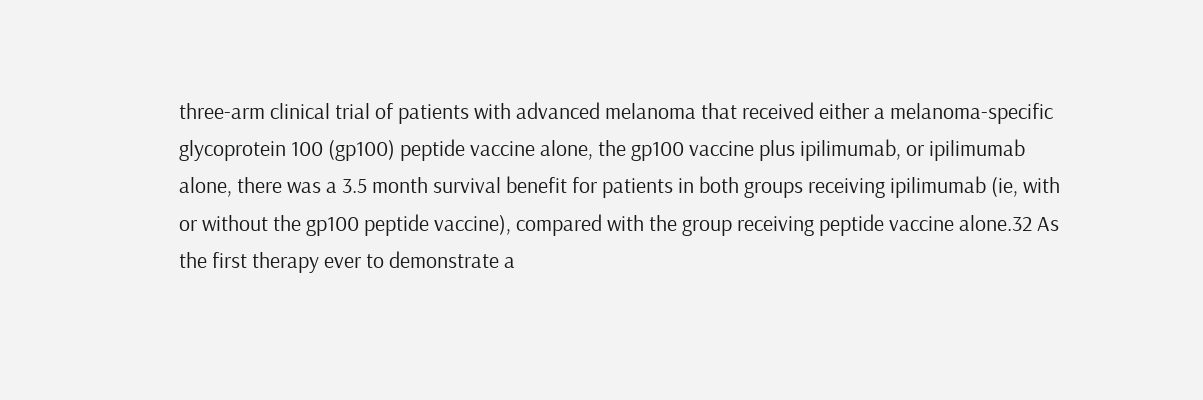three-arm clinical trial of patients with advanced melanoma that received either a melanoma-specific glycoprotein 100 (gp100) peptide vaccine alone, the gp100 vaccine plus ipilimumab, or ipilimumab alone, there was a 3.5 month survival benefit for patients in both groups receiving ipilimumab (ie, with or without the gp100 peptide vaccine), compared with the group receiving peptide vaccine alone.32 As the first therapy ever to demonstrate a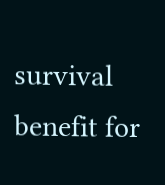survival benefit for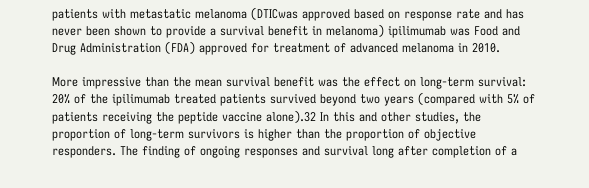patients with metastatic melanoma (DTICwas approved based on response rate and has never been shown to provide a survival benefit in melanoma) ipilimumab was Food and Drug Administration (FDA) approved for treatment of advanced melanoma in 2010.

More impressive than the mean survival benefit was the effect on long-term survival: 20% of the ipilimumab treated patients survived beyond two years (compared with 5% of patients receiving the peptide vaccine alone).32 In this and other studies, the proportion of long-term survivors is higher than the proportion of objective responders. The finding of ongoing responses and survival long after completion of a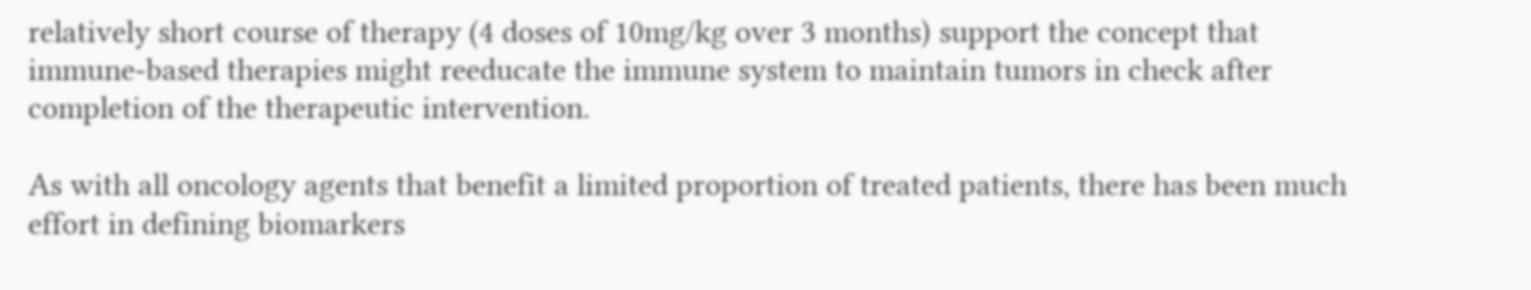relatively short course of therapy (4 doses of 10mg/kg over 3 months) support the concept that immune-based therapies might reeducate the immune system to maintain tumors in check after completion of the therapeutic intervention.

As with all oncology agents that benefit a limited proportion of treated patients, there has been much effort in defining biomarkers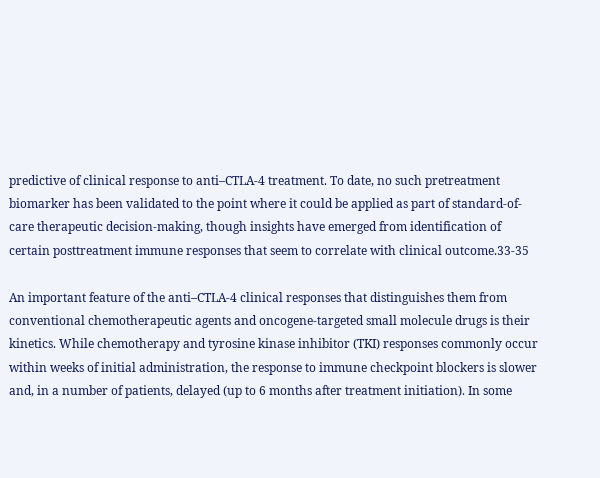predictive of clinical response to anti–CTLA-4 treatment. To date, no such pretreatment biomarker has been validated to the point where it could be applied as part of standard-of-care therapeutic decision-making, though insights have emerged from identification of certain posttreatment immune responses that seem to correlate with clinical outcome.33-35

An important feature of the anti–CTLA-4 clinical responses that distinguishes them from conventional chemotherapeutic agents and oncogene-targeted small molecule drugs is their kinetics. While chemotherapy and tyrosine kinase inhibitor (TKI) responses commonly occur within weeks of initial administration, the response to immune checkpoint blockers is slower and, in a number of patients, delayed (up to 6 months after treatment initiation). In some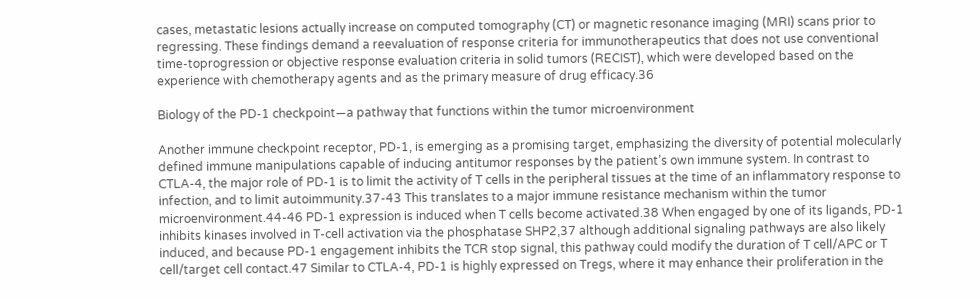cases, metastatic lesions actually increase on computed tomography (CT) or magnetic resonance imaging (MRI) scans prior to regressing. These findings demand a reevaluation of response criteria for immunotherapeutics that does not use conventional time-toprogression or objective response evaluation criteria in solid tumors (RECIST), which were developed based on the experience with chemotherapy agents and as the primary measure of drug efficacy.36

Biology of the PD-1 checkpoint—a pathway that functions within the tumor microenvironment

Another immune checkpoint receptor, PD-1, is emerging as a promising target, emphasizing the diversity of potential molecularly defined immune manipulations capable of inducing antitumor responses by the patient’s own immune system. In contrast to CTLA-4, the major role of PD-1 is to limit the activity of T cells in the peripheral tissues at the time of an inflammatory response to infection, and to limit autoimmunity.37-43 This translates to a major immune resistance mechanism within the tumor microenvironment.44-46 PD-1 expression is induced when T cells become activated.38 When engaged by one of its ligands, PD-1 inhibits kinases involved in T-cell activation via the phosphatase SHP2,37 although additional signaling pathways are also likely induced, and because PD-1 engagement inhibits the TCR stop signal, this pathway could modify the duration of T cell/APC or T cell/target cell contact.47 Similar to CTLA-4, PD-1 is highly expressed on Tregs, where it may enhance their proliferation in the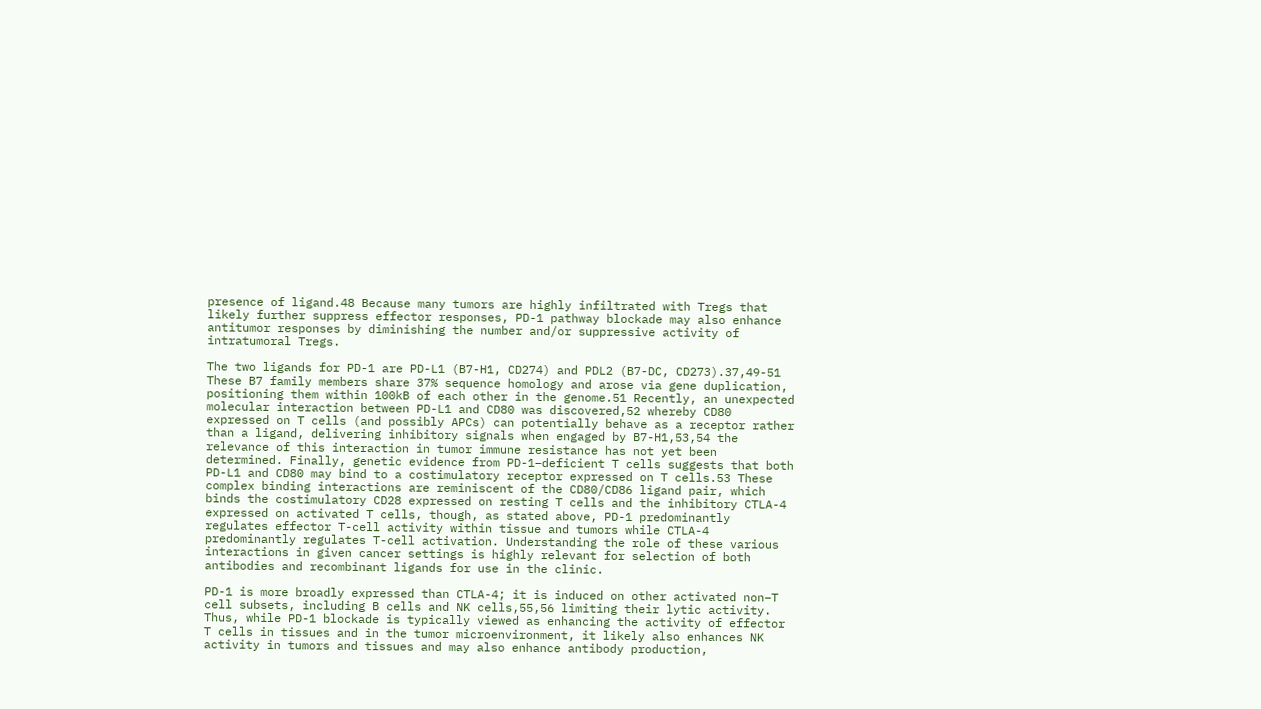presence of ligand.48 Because many tumors are highly infiltrated with Tregs that likely further suppress effector responses, PD-1 pathway blockade may also enhance antitumor responses by diminishing the number and/or suppressive activity of intratumoral Tregs.

The two ligands for PD-1 are PD-L1 (B7-H1, CD274) and PDL2 (B7-DC, CD273).37,49-51 These B7 family members share 37% sequence homology and arose via gene duplication, positioning them within 100kB of each other in the genome.51 Recently, an unexpected molecular interaction between PD-L1 and CD80 was discovered,52 whereby CD80 expressed on T cells (and possibly APCs) can potentially behave as a receptor rather than a ligand, delivering inhibitory signals when engaged by B7-H1,53,54 the relevance of this interaction in tumor immune resistance has not yet been determined. Finally, genetic evidence from PD-1–deficient T cells suggests that both PD-L1 and CD80 may bind to a costimulatory receptor expressed on T cells.53 These complex binding interactions are reminiscent of the CD80/CD86 ligand pair, which binds the costimulatory CD28 expressed on resting T cells and the inhibitory CTLA-4 expressed on activated T cells, though, as stated above, PD-1 predominantly regulates effector T-cell activity within tissue and tumors while CTLA-4 predominantly regulates T-cell activation. Understanding the role of these various interactions in given cancer settings is highly relevant for selection of both antibodies and recombinant ligands for use in the clinic.

PD-1 is more broadly expressed than CTLA-4; it is induced on other activated non–T cell subsets, including B cells and NK cells,55,56 limiting their lytic activity. Thus, while PD-1 blockade is typically viewed as enhancing the activity of effector T cells in tissues and in the tumor microenvironment, it likely also enhances NK activity in tumors and tissues and may also enhance antibody production,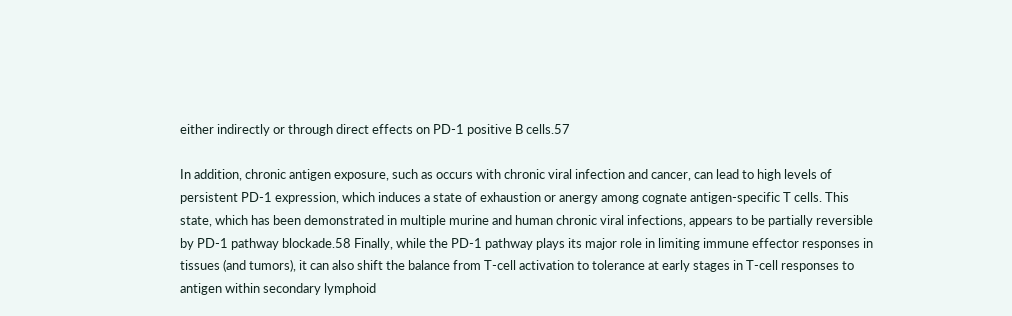either indirectly or through direct effects on PD-1 positive B cells.57

In addition, chronic antigen exposure, such as occurs with chronic viral infection and cancer, can lead to high levels of persistent PD-1 expression, which induces a state of exhaustion or anergy among cognate antigen-specific T cells. This state, which has been demonstrated in multiple murine and human chronic viral infections, appears to be partially reversible by PD-1 pathway blockade.58 Finally, while the PD-1 pathway plays its major role in limiting immune effector responses in tissues (and tumors), it can also shift the balance from T-cell activation to tolerance at early stages in T-cell responses to antigen within secondary lymphoid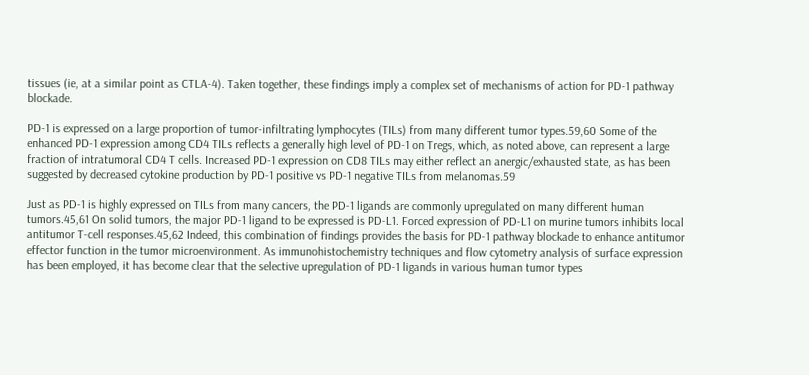tissues (ie, at a similar point as CTLA-4). Taken together, these findings imply a complex set of mechanisms of action for PD-1 pathway blockade.

PD-1 is expressed on a large proportion of tumor-infiltrating lymphocytes (TILs) from many different tumor types.59,60 Some of the enhanced PD-1 expression among CD4 TILs reflects a generally high level of PD-1 on Tregs, which, as noted above, can represent a large fraction of intratumoral CD4 T cells. Increased PD-1 expression on CD8 TILs may either reflect an anergic/exhausted state, as has been suggested by decreased cytokine production by PD-1 positive vs PD-1 negative TILs from melanomas.59

Just as PD-1 is highly expressed on TILs from many cancers, the PD-1 ligands are commonly upregulated on many different human tumors.45,61 On solid tumors, the major PD-1 ligand to be expressed is PD-L1. Forced expression of PD-L1 on murine tumors inhibits local antitumor T-cell responses.45,62 Indeed, this combination of findings provides the basis for PD-1 pathway blockade to enhance antitumor effector function in the tumor microenvironment. As immunohistochemistry techniques and flow cytometry analysis of surface expression has been employed, it has become clear that the selective upregulation of PD-1 ligands in various human tumor types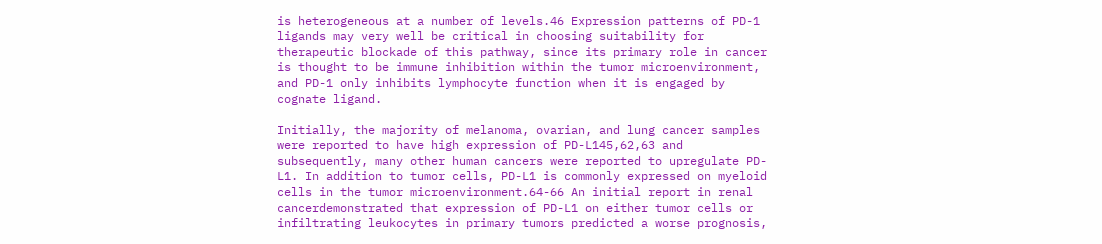is heterogeneous at a number of levels.46 Expression patterns of PD-1 ligands may very well be critical in choosing suitability for therapeutic blockade of this pathway, since its primary role in cancer is thought to be immune inhibition within the tumor microenvironment, and PD-1 only inhibits lymphocyte function when it is engaged by cognate ligand.

Initially, the majority of melanoma, ovarian, and lung cancer samples were reported to have high expression of PD-L145,62,63 and subsequently, many other human cancers were reported to upregulate PD-L1. In addition to tumor cells, PD-L1 is commonly expressed on myeloid cells in the tumor microenvironment.64-66 An initial report in renal cancerdemonstrated that expression of PD-L1 on either tumor cells or infiltrating leukocytes in primary tumors predicted a worse prognosis,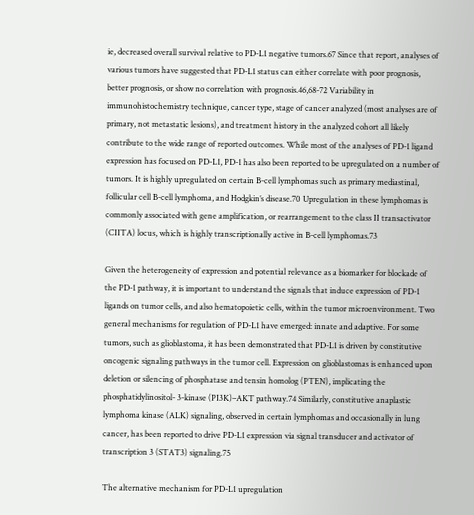ie, decreased overall survival relative to PD-L1 negative tumors.67 Since that report, analyses of various tumors have suggested that PD-L1 status can either correlate with poor prognosis, better prognosis, or show no correlation with prognosis.46,68-72 Variability in immunohistochemistry technique, cancer type, stage of cancer analyzed (most analyses are of primary, not metastatic lesions), and treatment history in the analyzed cohort all likely contribute to the wide range of reported outcomes. While most of the analyses of PD-1 ligand expression has focused on PD-L1, PD-1 has also been reported to be upregulated on a number of tumors. It is highly upregulated on certain B-cell lymphomas such as primary mediastinal, follicular cell B-cell lymphoma, and Hodgkin’s disease.70 Upregulation in these lymphomas is commonly associated with gene amplification, or rearrangement to the class II transactivator (CIITA) locus, which is highly transcriptionally active in B-cell lymphomas.73

Given the heterogeneity of expression and potential relevance as a biomarker for blockade of the PD-1 pathway, it is important to understand the signals that induce expression of PD-1 ligands on tumor cells, and also hematopoietic cells, within the tumor microenvironment. Two general mechanisms for regulation of PD-L1 have emerged: innate and adaptive. For some tumors, such as glioblastoma, it has been demonstrated that PD-L1 is driven by constitutive oncogenic signaling pathways in the tumor cell. Expression on glioblastomas is enhanced upon deletion or silencing of phosphatase and tensin homolog (PTEN), implicating the phosphatidylinositol- 3-kinase (PI3K)–AKT pathway.74 Similarly, constitutive anaplastic lymphoma kinase (ALK) signaling, observed in certain lymphomas and occasionally in lung cancer, has been reported to drive PD-L1 expression via signal transducer and activator of transcription 3 (STAT3) signaling.75

The alternative mechanism for PD-L1 upregulation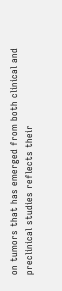on tumors that has emerged from both clinical and preclinical studies reflects their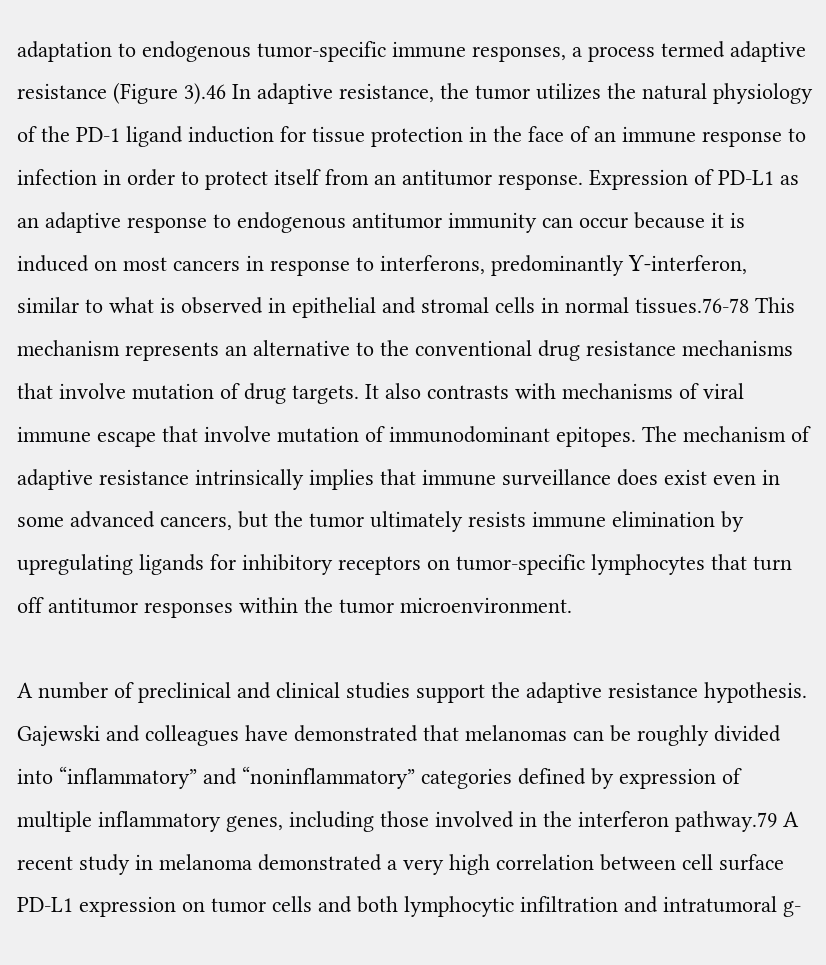adaptation to endogenous tumor-specific immune responses, a process termed adaptive resistance (Figure 3).46 In adaptive resistance, the tumor utilizes the natural physiology of the PD-1 ligand induction for tissue protection in the face of an immune response to infection in order to protect itself from an antitumor response. Expression of PD-L1 as an adaptive response to endogenous antitumor immunity can occur because it is induced on most cancers in response to interferons, predominantly ϒ-interferon, similar to what is observed in epithelial and stromal cells in normal tissues.76-78 This mechanism represents an alternative to the conventional drug resistance mechanisms that involve mutation of drug targets. It also contrasts with mechanisms of viral immune escape that involve mutation of immunodominant epitopes. The mechanism of adaptive resistance intrinsically implies that immune surveillance does exist even in some advanced cancers, but the tumor ultimately resists immune elimination by upregulating ligands for inhibitory receptors on tumor-specific lymphocytes that turn off antitumor responses within the tumor microenvironment.

A number of preclinical and clinical studies support the adaptive resistance hypothesis. Gajewski and colleagues have demonstrated that melanomas can be roughly divided into “inflammatory” and “noninflammatory” categories defined by expression of multiple inflammatory genes, including those involved in the interferon pathway.79 A recent study in melanoma demonstrated a very high correlation between cell surface PD-L1 expression on tumor cells and both lymphocytic infiltration and intratumoral g-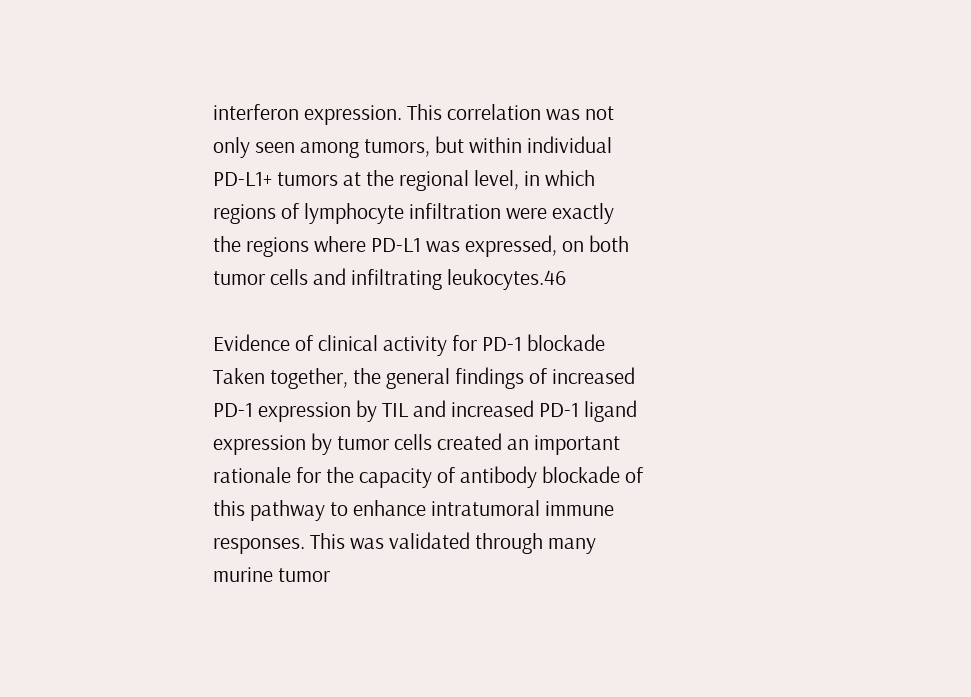interferon expression. This correlation was not only seen among tumors, but within individual PD-L1+ tumors at the regional level, in which regions of lymphocyte infiltration were exactly the regions where PD-L1 was expressed, on both tumor cells and infiltrating leukocytes.46

Evidence of clinical activity for PD-1 blockade
Taken together, the general findings of increased PD-1 expression by TIL and increased PD-1 ligand expression by tumor cells created an important rationale for the capacity of antibody blockade of this pathway to enhance intratumoral immune responses. This was validated through many murine tumor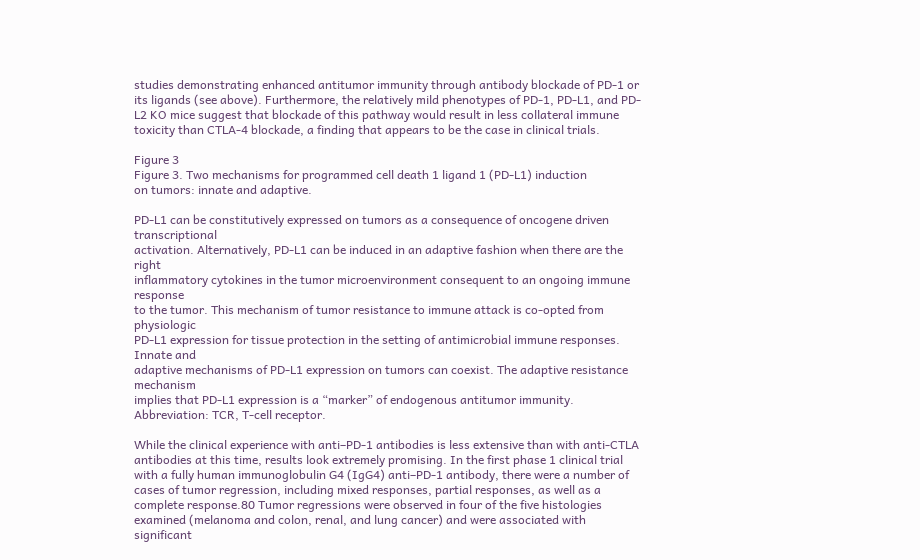studies demonstrating enhanced antitumor immunity through antibody blockade of PD-1 or its ligands (see above). Furthermore, the relatively mild phenotypes of PD-1, PD-L1, and PD-L2 KO mice suggest that blockade of this pathway would result in less collateral immune toxicity than CTLA-4 blockade, a finding that appears to be the case in clinical trials.

Figure 3
Figure 3. Two mechanisms for programmed cell death 1 ligand 1 (PD-L1) induction
on tumors: innate and adaptive.

PD-L1 can be constitutively expressed on tumors as a consequence of oncogene driven transcriptional
activation. Alternatively, PD-L1 can be induced in an adaptive fashion when there are the right
inflammatory cytokines in the tumor microenvironment consequent to an ongoing immune response
to the tumor. This mechanism of tumor resistance to immune attack is co-opted from physiologic
PD-L1 expression for tissue protection in the setting of antimicrobial immune responses. Innate and
adaptive mechanisms of PD-L1 expression on tumors can coexist. The adaptive resistance mechanism
implies that PD-L1 expression is a “marker” of endogenous antitumor immunity.
Abbreviation: TCR, T-cell receptor.

While the clinical experience with anti–PD-1 antibodies is less extensive than with anti-CTLA antibodies at this time, results look extremely promising. In the first phase 1 clinical trial with a fully human immunoglobulin G4 (IgG4) anti–PD-1 antibody, there were a number of cases of tumor regression, including mixed responses, partial responses, as well as a complete response.80 Tumor regressions were observed in four of the five histologies examined (melanoma and colon, renal, and lung cancer) and were associated with significant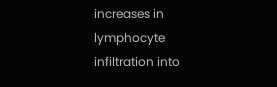increases in lymphocyte infiltration into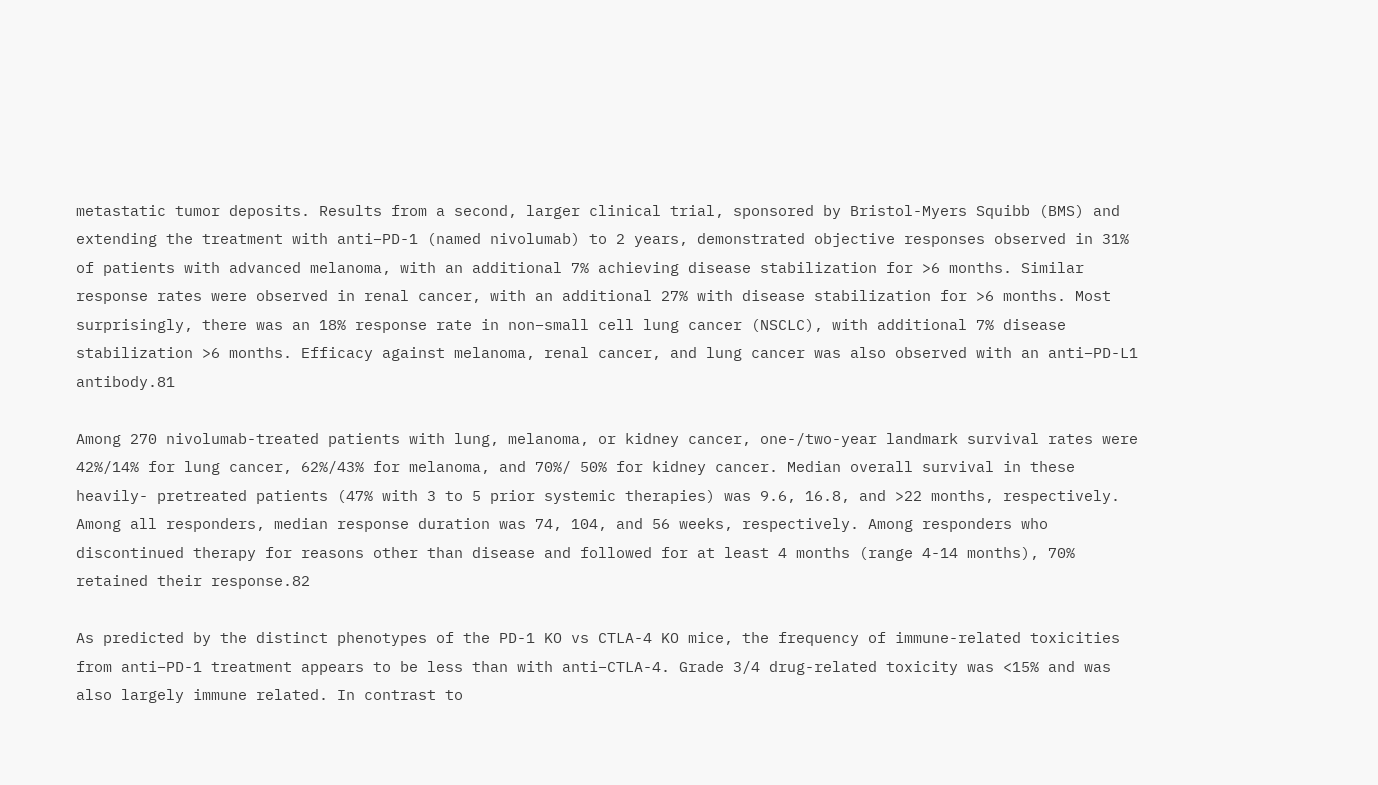metastatic tumor deposits. Results from a second, larger clinical trial, sponsored by Bristol-Myers Squibb (BMS) and extending the treatment with anti–PD-1 (named nivolumab) to 2 years, demonstrated objective responses observed in 31% of patients with advanced melanoma, with an additional 7% achieving disease stabilization for >6 months. Similar response rates were observed in renal cancer, with an additional 27% with disease stabilization for >6 months. Most surprisingly, there was an 18% response rate in non–small cell lung cancer (NSCLC), with additional 7% disease stabilization >6 months. Efficacy against melanoma, renal cancer, and lung cancer was also observed with an anti–PD-L1 antibody.81

Among 270 nivolumab-treated patients with lung, melanoma, or kidney cancer, one-/two-year landmark survival rates were 42%/14% for lung cancer, 62%/43% for melanoma, and 70%/ 50% for kidney cancer. Median overall survival in these heavily- pretreated patients (47% with 3 to 5 prior systemic therapies) was 9.6, 16.8, and >22 months, respectively. Among all responders, median response duration was 74, 104, and 56 weeks, respectively. Among responders who discontinued therapy for reasons other than disease and followed for at least 4 months (range 4-14 months), 70% retained their response.82

As predicted by the distinct phenotypes of the PD-1 KO vs CTLA-4 KO mice, the frequency of immune-related toxicities from anti–PD-1 treatment appears to be less than with anti–CTLA-4. Grade 3/4 drug-related toxicity was <15% and was also largely immune related. In contrast to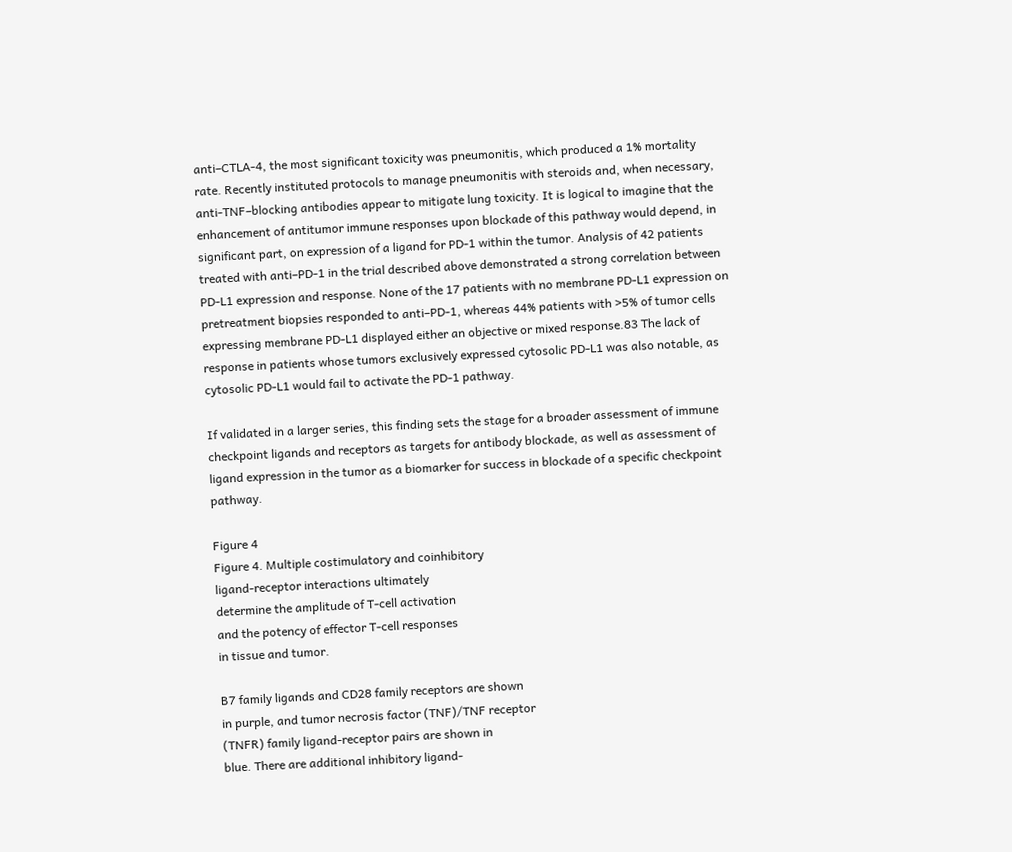anti–CTLA-4, the most significant toxicity was pneumonitis, which produced a 1% mortality rate. Recently instituted protocols to manage pneumonitis with steroids and, when necessary, anti-TNF–blocking antibodies appear to mitigate lung toxicity. It is logical to imagine that the enhancement of antitumor immune responses upon blockade of this pathway would depend, in significant part, on expression of a ligand for PD-1 within the tumor. Analysis of 42 patients treated with anti–PD-1 in the trial described above demonstrated a strong correlation between PD-L1 expression and response. None of the 17 patients with no membrane PD-L1 expression on pretreatment biopsies responded to anti–PD-1, whereas 44% patients with >5% of tumor cells expressing membrane PD-L1 displayed either an objective or mixed response.83 The lack of response in patients whose tumors exclusively expressed cytosolic PD-L1 was also notable, as cytosolic PD-L1 would fail to activate the PD-1 pathway.

If validated in a larger series, this finding sets the stage for a broader assessment of immune checkpoint ligands and receptors as targets for antibody blockade, as well as assessment of ligand expression in the tumor as a biomarker for success in blockade of a specific checkpoint pathway.

Figure 4
Figure 4. Multiple costimulatory and coinhibitory
ligand-receptor interactions ultimately
determine the amplitude of T-cell activation
and the potency of effector T-cell responses
in tissue and tumor.

B7 family ligands and CD28 family receptors are shown
in purple, and tumor necrosis factor (TNF)/TNF receptor
(TNFR) family ligand-receptor pairs are shown in
blue. There are additional inhibitory ligand-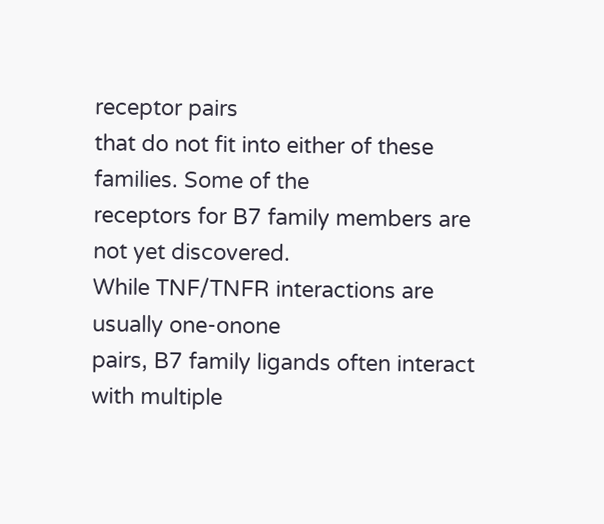receptor pairs
that do not fit into either of these families. Some of the
receptors for B7 family members are not yet discovered.
While TNF/TNFR interactions are usually one-onone
pairs, B7 family ligands often interact with multiple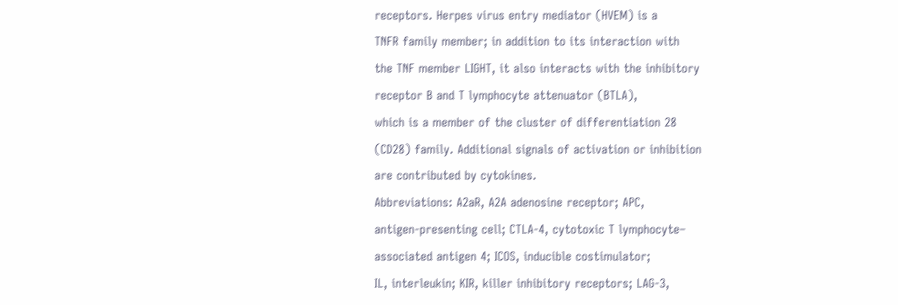receptors. Herpes virus entry mediator (HVEM) is a
TNFR family member; in addition to its interaction with
the TNF member LIGHT, it also interacts with the inhibitory
receptor B and T lymphocyte attenuator (BTLA),
which is a member of the cluster of differentiation 28
(CD28) family. Additional signals of activation or inhibition
are contributed by cytokines.
Abbreviations: A2aR, A2A adenosine receptor; APC,
antigen-presenting cell; CTLA-4, cytotoxic T lymphocyte–
associated antigen 4; ICOS, inducible costimulator;
IL, interleukin; KIR, killer inhibitory receptors; LAG-3,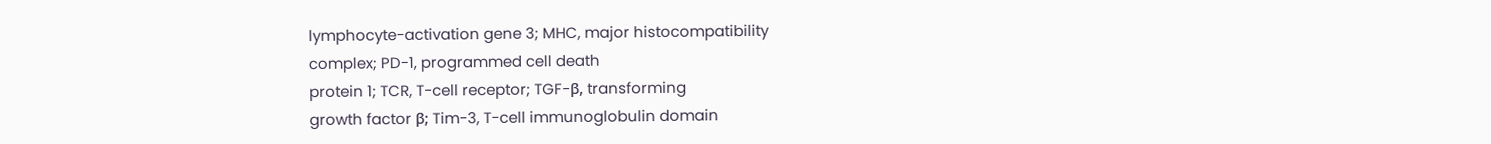lymphocyte-activation gene 3; MHC, major histocompatibility
complex; PD-1, programmed cell death
protein 1; TCR, T-cell receptor; TGF-β, transforming
growth factor β; Tim-3, T-cell immunoglobulin domain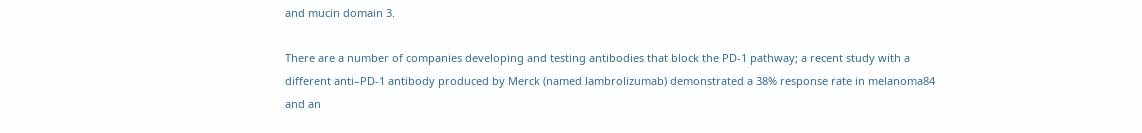and mucin domain 3.

There are a number of companies developing and testing antibodies that block the PD-1 pathway; a recent study with a different anti–PD-1 antibody produced by Merck (named lambrolizumab) demonstrated a 38% response rate in melanoma84 and an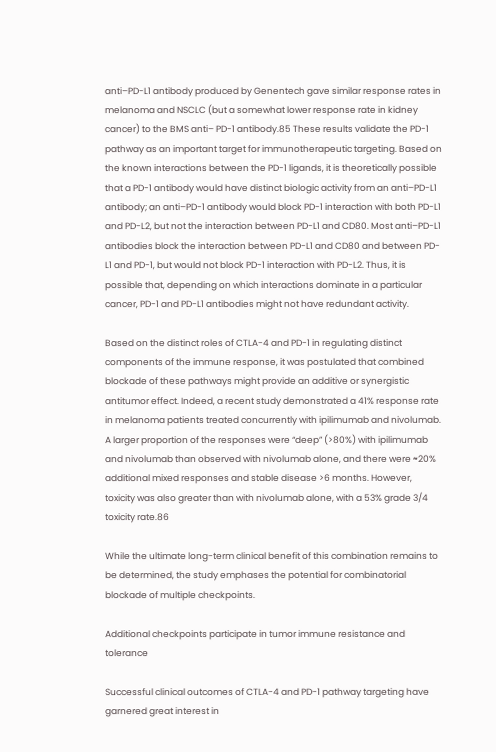anti–PD-L1 antibody produced by Genentech gave similar response rates in melanoma and NSCLC (but a somewhat lower response rate in kidney cancer) to the BMS anti– PD-1 antibody.85 These results validate the PD-1 pathway as an important target for immunotherapeutic targeting. Based on the known interactions between the PD-1 ligands, it is theoretically possible that a PD-1 antibody would have distinct biologic activity from an anti–PD-L1 antibody; an anti–PD-1 antibody would block PD-1 interaction with both PD-L1 and PD-L2, but not the interaction between PD-L1 and CD80. Most anti–PD-L1 antibodies block the interaction between PD-L1 and CD80 and between PD-L1 and PD-1, but would not block PD-1 interaction with PD-L2. Thus, it is possible that, depending on which interactions dominate in a particular cancer, PD-1 and PD-L1 antibodies might not have redundant activity.

Based on the distinct roles of CTLA-4 and PD-1 in regulating distinct components of the immune response, it was postulated that combined blockade of these pathways might provide an additive or synergistic antitumor effect. Indeed, a recent study demonstrated a 41% response rate in melanoma patients treated concurrently with ipilimumab and nivolumab. A larger proportion of the responses were “deep” (>80%) with ipilimumab and nivolumab than observed with nivolumab alone, and there were ≈20% additional mixed responses and stable disease >6 months. However, toxicity was also greater than with nivolumab alone, with a 53% grade 3/4 toxicity rate.86

While the ultimate long-term clinical benefit of this combination remains to be determined, the study emphases the potential for combinatorial blockade of multiple checkpoints.

Additional checkpoints participate in tumor immune resistance and tolerance

Successful clinical outcomes of CTLA-4 and PD-1 pathway targeting have garnered great interest in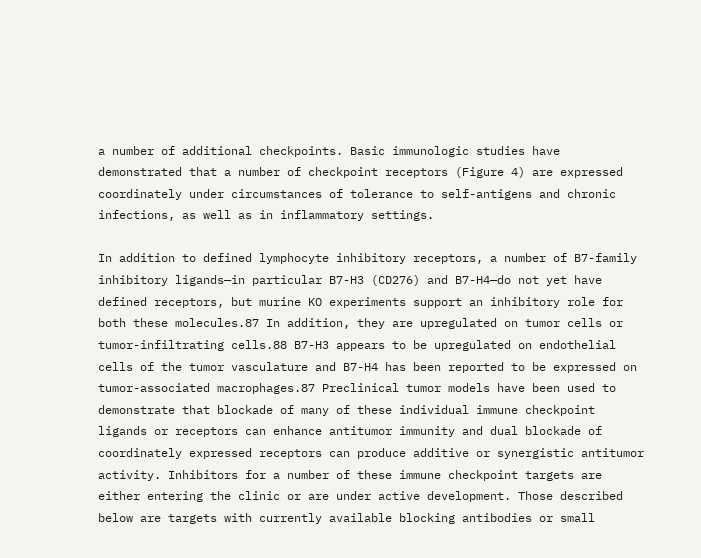a number of additional checkpoints. Basic immunologic studies have demonstrated that a number of checkpoint receptors (Figure 4) are expressed coordinately under circumstances of tolerance to self-antigens and chronic infections, as well as in inflammatory settings.

In addition to defined lymphocyte inhibitory receptors, a number of B7-family inhibitory ligands—in particular B7-H3 (CD276) and B7-H4—do not yet have defined receptors, but murine KO experiments support an inhibitory role for both these molecules.87 In addition, they are upregulated on tumor cells or tumor-infiltrating cells.88 B7-H3 appears to be upregulated on endothelial cells of the tumor vasculature and B7-H4 has been reported to be expressed on tumor-associated macrophages.87 Preclinical tumor models have been used to demonstrate that blockade of many of these individual immune checkpoint ligands or receptors can enhance antitumor immunity and dual blockade of coordinately expressed receptors can produce additive or synergistic antitumor activity. Inhibitors for a number of these immune checkpoint targets are either entering the clinic or are under active development. Those described below are targets with currently available blocking antibodies or small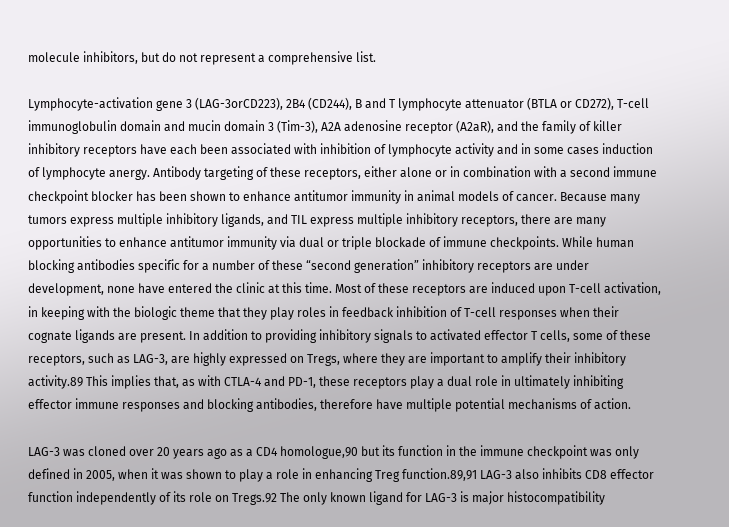molecule inhibitors, but do not represent a comprehensive list.

Lymphocyte-activation gene 3 (LAG-3orCD223), 2B4 (CD244), B and T lymphocyte attenuator (BTLA or CD272), T-cell immunoglobulin domain and mucin domain 3 (Tim-3), A2A adenosine receptor (A2aR), and the family of killer inhibitory receptors have each been associated with inhibition of lymphocyte activity and in some cases induction of lymphocyte anergy. Antibody targeting of these receptors, either alone or in combination with a second immune checkpoint blocker has been shown to enhance antitumor immunity in animal models of cancer. Because many tumors express multiple inhibitory ligands, and TIL express multiple inhibitory receptors, there are many opportunities to enhance antitumor immunity via dual or triple blockade of immune checkpoints. While human blocking antibodies specific for a number of these “second generation” inhibitory receptors are under development, none have entered the clinic at this time. Most of these receptors are induced upon T-cell activation, in keeping with the biologic theme that they play roles in feedback inhibition of T-cell responses when their cognate ligands are present. In addition to providing inhibitory signals to activated effector T cells, some of these receptors, such as LAG-3, are highly expressed on Tregs, where they are important to amplify their inhibitory activity.89 This implies that, as with CTLA-4 and PD-1, these receptors play a dual role in ultimately inhibiting effector immune responses and blocking antibodies, therefore have multiple potential mechanisms of action.

LAG-3 was cloned over 20 years ago as a CD4 homologue,90 but its function in the immune checkpoint was only defined in 2005, when it was shown to play a role in enhancing Treg function.89,91 LAG-3 also inhibits CD8 effector function independently of its role on Tregs.92 The only known ligand for LAG-3 is major histocompatibility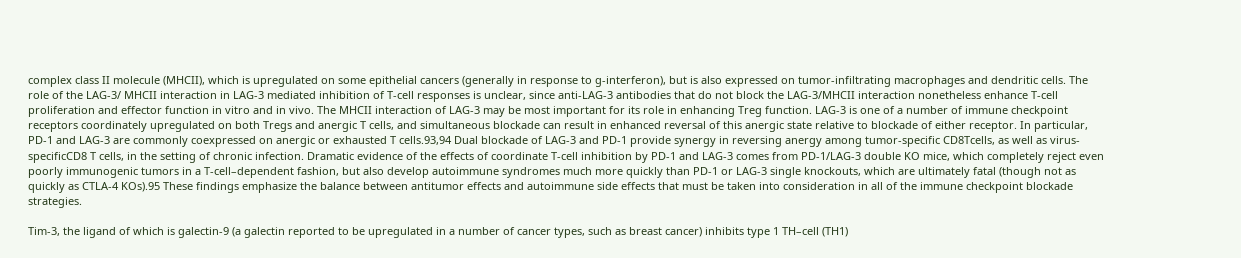complex class II molecule (MHCII), which is upregulated on some epithelial cancers (generally in response to g-interferon), but is also expressed on tumor-infiltrating macrophages and dendritic cells. The role of the LAG-3/ MHCII interaction in LAG-3 mediated inhibition of T-cell responses is unclear, since anti-LAG-3 antibodies that do not block the LAG-3/MHCII interaction nonetheless enhance T-cell proliferation and effector function in vitro and in vivo. The MHCII interaction of LAG-3 may be most important for its role in enhancing Treg function. LAG-3 is one of a number of immune checkpoint receptors coordinately upregulated on both Tregs and anergic T cells, and simultaneous blockade can result in enhanced reversal of this anergic state relative to blockade of either receptor. In particular, PD-1 and LAG-3 are commonly coexpressed on anergic or exhausted T cells.93,94 Dual blockade of LAG-3 and PD-1 provide synergy in reversing anergy among tumor-specific CD8Tcells, as well as virus-specificCD8 T cells, in the setting of chronic infection. Dramatic evidence of the effects of coordinate T-cell inhibition by PD-1 and LAG-3 comes from PD-1/LAG-3 double KO mice, which completely reject even poorly immunogenic tumors in a T-cell–dependent fashion, but also develop autoimmune syndromes much more quickly than PD-1 or LAG-3 single knockouts, which are ultimately fatal (though not as quickly as CTLA-4 KOs).95 These findings emphasize the balance between antitumor effects and autoimmune side effects that must be taken into consideration in all of the immune checkpoint blockade strategies.

Tim-3, the ligand of which is galectin-9 (a galectin reported to be upregulated in a number of cancer types, such as breast cancer) inhibits type 1 TH–cell (TH1)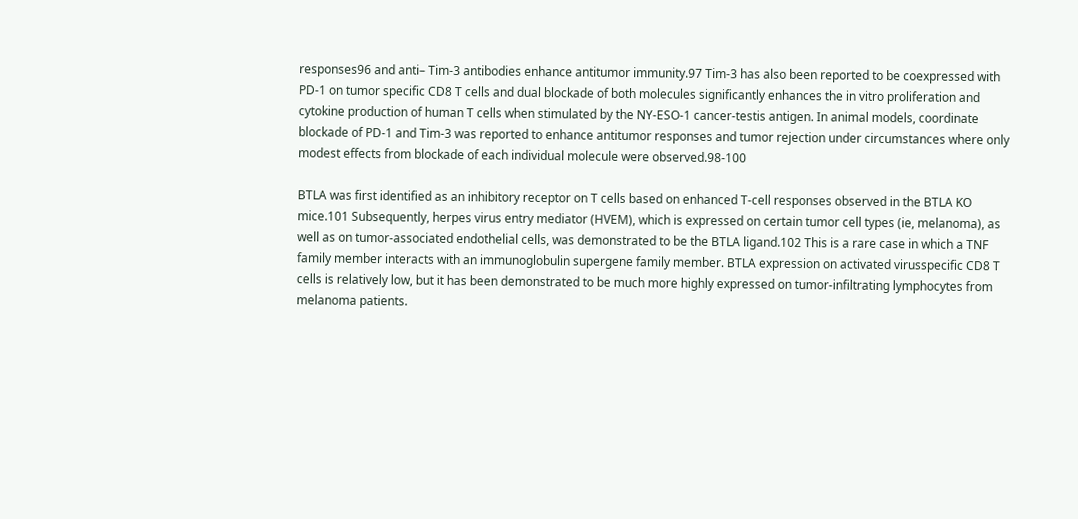responses96 and anti– Tim-3 antibodies enhance antitumor immunity.97 Tim-3 has also been reported to be coexpressed with PD-1 on tumor specific CD8 T cells and dual blockade of both molecules significantly enhances the in vitro proliferation and cytokine production of human T cells when stimulated by the NY-ESO-1 cancer-testis antigen. In animal models, coordinate blockade of PD-1 and Tim-3 was reported to enhance antitumor responses and tumor rejection under circumstances where only modest effects from blockade of each individual molecule were observed.98-100

BTLA was first identified as an inhibitory receptor on T cells based on enhanced T-cell responses observed in the BTLA KO mice.101 Subsequently, herpes virus entry mediator (HVEM), which is expressed on certain tumor cell types (ie, melanoma), as well as on tumor-associated endothelial cells, was demonstrated to be the BTLA ligand.102 This is a rare case in which a TNF family member interacts with an immunoglobulin supergene family member. BTLA expression on activated virusspecific CD8 T cells is relatively low, but it has been demonstrated to be much more highly expressed on tumor-infiltrating lymphocytes from melanoma patients.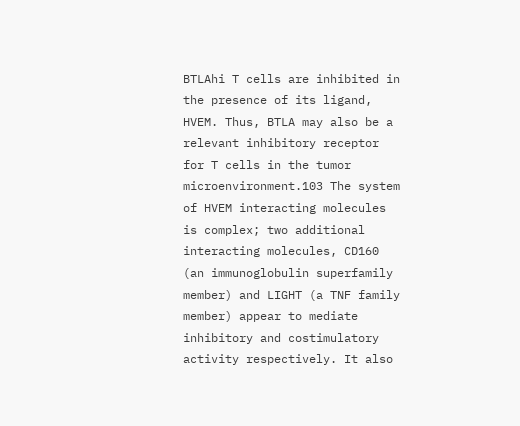BTLAhi T cells are inhibited in the presence of its ligand, HVEM. Thus, BTLA may also be a relevant inhibitory receptor for T cells in the tumor microenvironment.103 The system of HVEM interacting molecules is complex; two additional interacting molecules, CD160 (an immunoglobulin superfamily member) and LIGHT (a TNF family member) appear to mediate inhibitory and costimulatory activity respectively. It also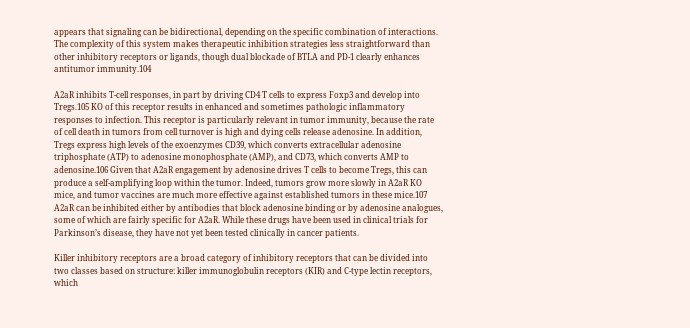appears that signaling can be bidirectional, depending on the specific combination of interactions. The complexity of this system makes therapeutic inhibition strategies less straightforward than other inhibitory receptors or ligands, though dual blockade of BTLA and PD-1 clearly enhances antitumor immunity.104

A2aR inhibits T-cell responses, in part by driving CD4 T cells to express Foxp3 and develop into Tregs.105 KO of this receptor results in enhanced and sometimes pathologic inflammatory responses to infection. This receptor is particularly relevant in tumor immunity, because the rate of cell death in tumors from cell turnover is high and dying cells release adenosine. In addition, Tregs express high levels of the exoenzymes CD39, which converts extracellular adenosine triphosphate (ATP) to adenosine monophosphate (AMP), and CD73, which converts AMP to adenosine.106 Given that A2aR engagement by adenosine drives T cells to become Tregs, this can produce a self-amplifying loop within the tumor. Indeed, tumors grow more slowly in A2aR KO mice, and tumor vaccines are much more effective against established tumors in these mice.107 A2aR can be inhibited either by antibodies that block adenosine binding or by adenosine analogues, some of which are fairly specific for A2aR. While these drugs have been used in clinical trials for Parkinson’s disease, they have not yet been tested clinically in cancer patients.

Killer inhibitory receptors are a broad category of inhibitory receptors that can be divided into two classes based on structure: killer immunoglobulin receptors (KIR) and C-type lectin receptors, which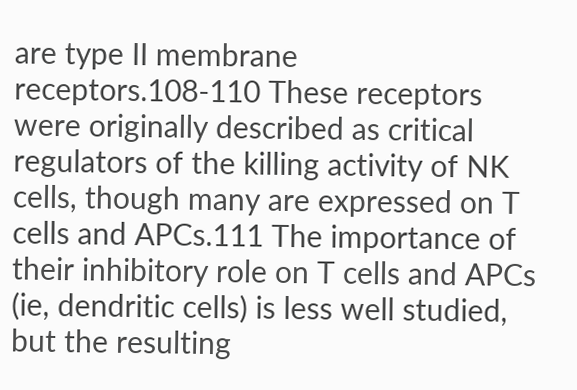are type II membrane receptors.108-110 These receptors were originally described as critical regulators of the killing activity of NK cells, though many are expressed on T cells and APCs.111 The importance of their inhibitory role on T cells and APCs (ie, dendritic cells) is less well studied, but the resulting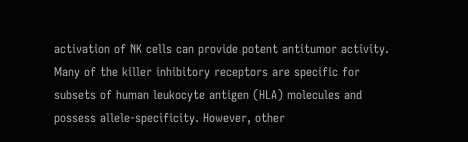activation of NK cells can provide potent antitumor activity. Many of the killer inhibitory receptors are specific for subsets of human leukocyte antigen (HLA) molecules and possess allele-specificity. However, other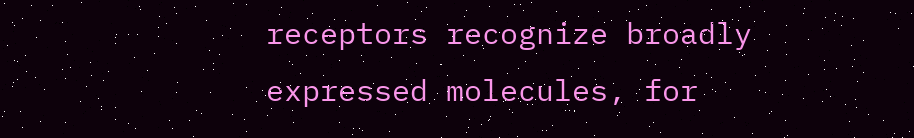receptors recognize broadly expressed molecules, for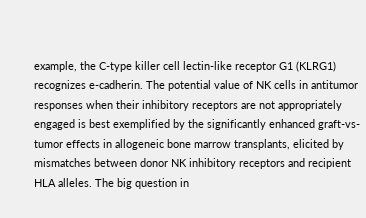example, the C-type killer cell lectin-like receptor G1 (KLRG1) recognizes e-cadherin. The potential value of NK cells in antitumor responses when their inhibitory receptors are not appropriately engaged is best exemplified by the significantly enhanced graft-vs-tumor effects in allogeneic bone marrow transplants, elicited by mismatches between donor NK inhibitory receptors and recipient HLA alleles. The big question in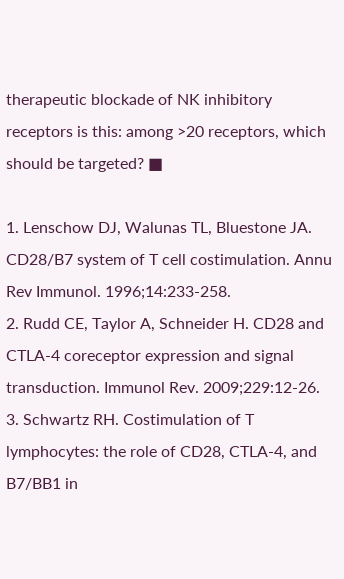therapeutic blockade of NK inhibitory receptors is this: among >20 receptors, which should be targeted? ■

1. Lenschow DJ, Walunas TL, Bluestone JA. CD28/B7 system of T cell costimulation. Annu Rev Immunol. 1996;14:233-258.
2. Rudd CE, Taylor A, Schneider H. CD28 and CTLA-4 coreceptor expression and signal transduction. Immunol Rev. 2009;229:12-26.
3. Schwartz RH. Costimulation of T lymphocytes: the role of CD28, CTLA-4, and B7/BB1 in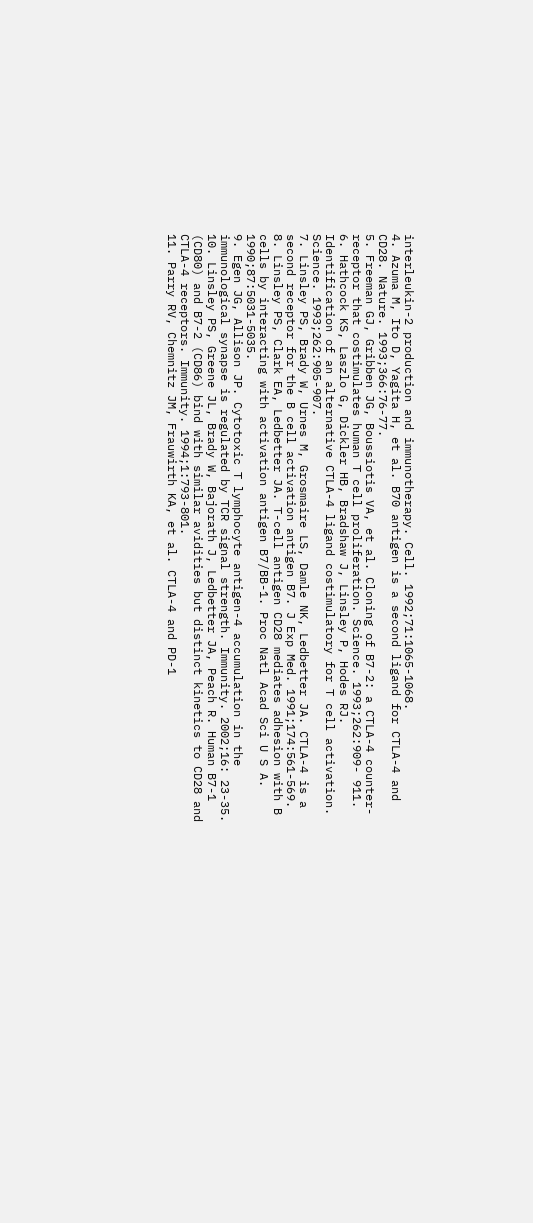interleukin-2 production and immunotherapy. Cell. 1992;71:1065-1068.
4. Azuma M, Ito D, Yagita H, et al. B70 antigen is a second ligand for CTLA-4 and CD28. Nature. 1993;366:76-77.
5. Freeman GJ, Gribben JG, Boussiotis VA, et al. Cloning of B7-2: a CTLA-4 counter- receptor that costimulates human T cell proliferation. Science. 1993;262:909- 911.
6. Hathcock KS, Laszlo G, Dickler HB, Bradshaw J, Linsley P, Hodes RJ. Identification of an alternative CTLA-4 ligand costimulatory for T cell activation. Science. 1993;262:905-907.
7. Linsley PS, Brady W, Urnes M, Grosmaire LS, Damle NK, Ledbetter JA. CTLA-4 is a second receptor for the B cell activation antigen B7. J Exp Med. 1991;174:561-569.
8. Linsley PS, Clark EA, Ledbetter JA. T-cell antigen CD28 mediates adhesion with B cells by interacting with activation antigen B7/BB-1. Proc Natl Acad Sci U S A. 1990;87:5031-5035.
9. Egen JG, Allison JP. Cytotoxic T lymphocyte antigen-4 accumulation in the immunological synapse is regulated by TCR signal strength. Immunity. 2002;16: 23-35.
10. Linsley PS, Greene JL, Brady W, Bajorath J, Ledbetter JA, Peach R. Human B7-1 (CD80) and B7-2 (CD86) bind with similar avidities but distinct kinetics to CD28 and CTLA-4 receptors. Immunity. 1994;1:793-801.
11. Parry RV, Chemnitz JM, Frauwirth KA, et al. CTLA-4 and PD-1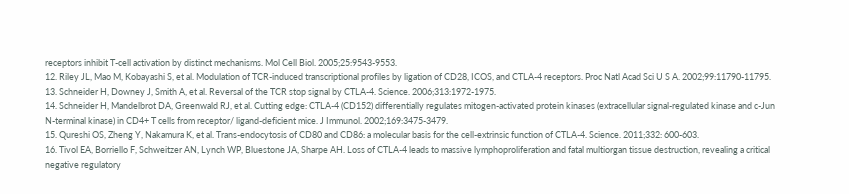receptors inhibit T-cell activation by distinct mechanisms. Mol Cell Biol. 2005;25:9543-9553.
12. Riley JL, Mao M, Kobayashi S, et al. Modulation of TCR-induced transcriptional profiles by ligation of CD28, ICOS, and CTLA-4 receptors. Proc Natl Acad Sci U S A. 2002;99:11790-11795.
13. Schneider H, Downey J, Smith A, et al. Reversal of the TCR stop signal by CTLA-4. Science. 2006;313:1972-1975.
14. Schneider H, Mandelbrot DA, Greenwald RJ, et al. Cutting edge: CTLA-4 (CD152) differentially regulates mitogen-activated protein kinases (extracellular signal-regulated kinase and c-Jun N-terminal kinase) in CD4+ T cells from receptor/ ligand-deficient mice. J Immunol. 2002;169:3475-3479.
15. Qureshi OS, Zheng Y, Nakamura K, et al. Trans-endocytosis of CD80 and CD86: a molecular basis for the cell-extrinsic function of CTLA-4. Science. 2011;332: 600-603.
16. Tivol EA, Borriello F, Schweitzer AN, Lynch WP, Bluestone JA, Sharpe AH. Loss of CTLA-4 leads to massive lymphoproliferation and fatal multiorgan tissue destruction, revealing a critical negative regulatory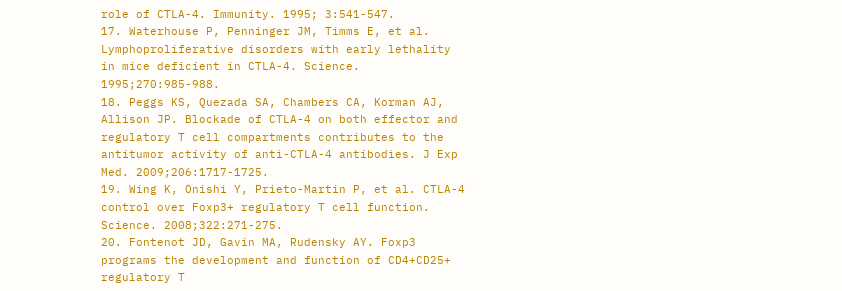role of CTLA-4. Immunity. 1995; 3:541-547.
17. Waterhouse P, Penninger JM, Timms E, et al. Lymphoproliferative disorders with early lethality in mice deficient in CTLA-4. Science. 1995;270:985-988.
18. Peggs KS, Quezada SA, Chambers CA, Korman AJ, Allison JP. Blockade of CTLA-4 on both effector and regulatory T cell compartments contributes to the antitumor activity of anti-CTLA-4 antibodies. J Exp Med. 2009;206:1717-1725.
19. Wing K, Onishi Y, Prieto-Martin P, et al. CTLA-4 control over Foxp3+ regulatory T cell function. Science. 2008;322:271-275.
20. Fontenot JD, Gavin MA, Rudensky AY. Foxp3 programs the development and function of CD4+CD25+ regulatory T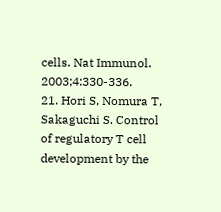cells. Nat Immunol. 2003;4:330-336.
21. Hori S, Nomura T, Sakaguchi S. Control of regulatory T cell development by the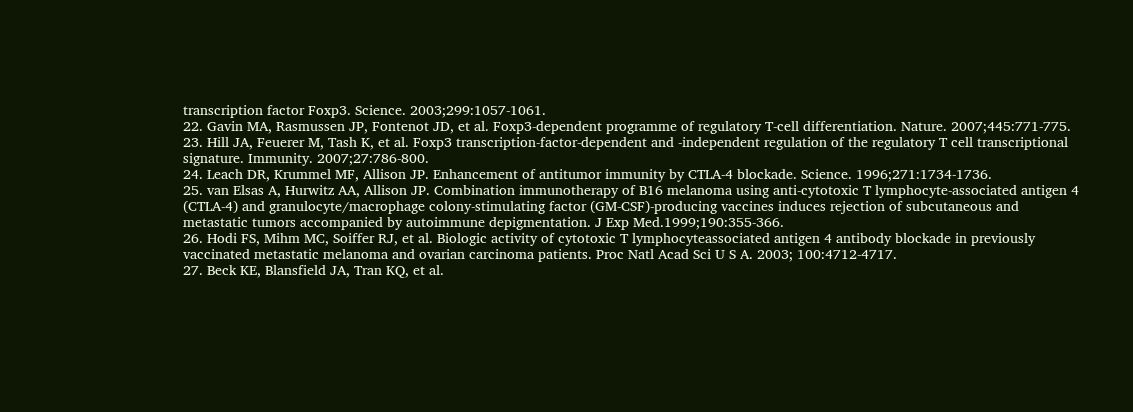transcription factor Foxp3. Science. 2003;299:1057-1061.
22. Gavin MA, Rasmussen JP, Fontenot JD, et al. Foxp3-dependent programme of regulatory T-cell differentiation. Nature. 2007;445:771-775.
23. Hill JA, Feuerer M, Tash K, et al. Foxp3 transcription-factor-dependent and -independent regulation of the regulatory T cell transcriptional signature. Immunity. 2007;27:786-800.
24. Leach DR, Krummel MF, Allison JP. Enhancement of antitumor immunity by CTLA-4 blockade. Science. 1996;271:1734-1736.
25. van Elsas A, Hurwitz AA, Allison JP. Combination immunotherapy of B16 melanoma using anti-cytotoxic T lymphocyte-associated antigen 4 (CTLA-4) and granulocyte/macrophage colony-stimulating factor (GM-CSF)-producing vaccines induces rejection of subcutaneous and metastatic tumors accompanied by autoimmune depigmentation. J Exp Med.1999;190:355-366.
26. Hodi FS, Mihm MC, Soiffer RJ, et al. Biologic activity of cytotoxic T lymphocyteassociated antigen 4 antibody blockade in previously vaccinated metastatic melanoma and ovarian carcinoma patients. Proc Natl Acad Sci U S A. 2003; 100:4712-4717.
27. Beck KE, Blansfield JA, Tran KQ, et al.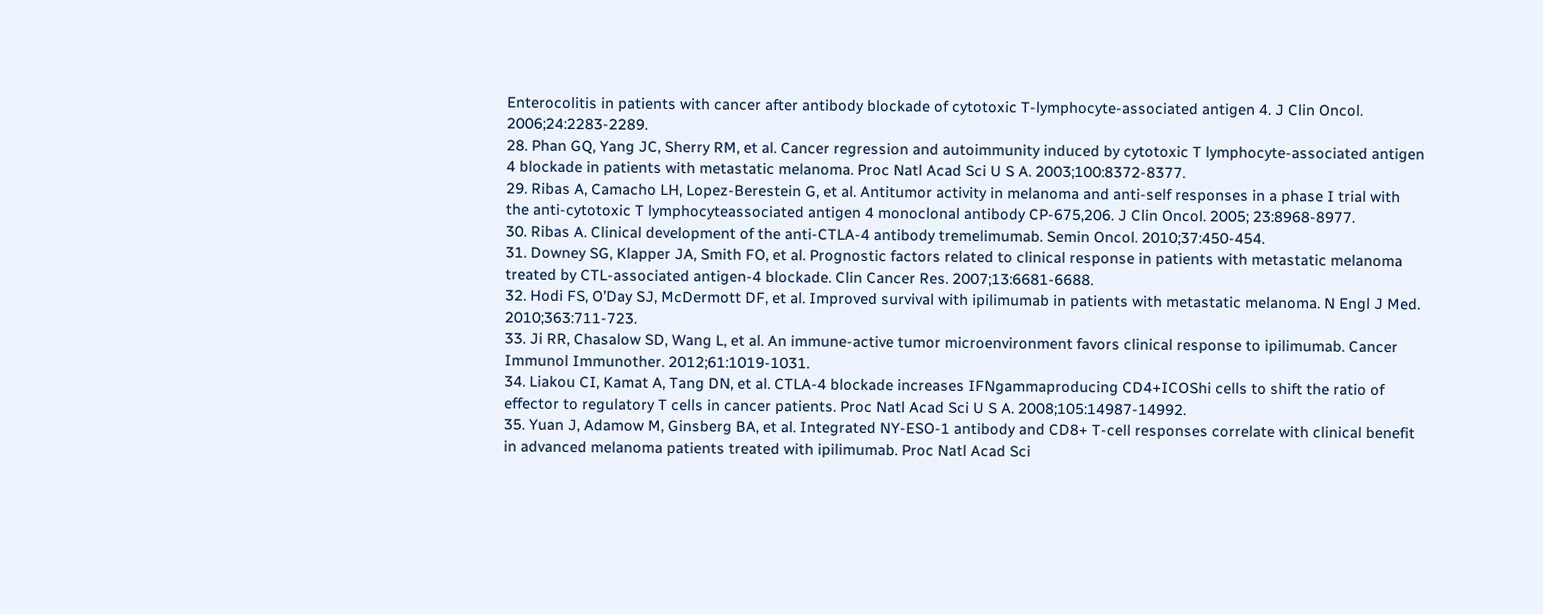Enterocolitis in patients with cancer after antibody blockade of cytotoxic T-lymphocyte-associated antigen 4. J Clin Oncol. 2006;24:2283-2289.
28. Phan GQ, Yang JC, Sherry RM, et al. Cancer regression and autoimmunity induced by cytotoxic T lymphocyte-associated antigen 4 blockade in patients with metastatic melanoma. Proc Natl Acad Sci U S A. 2003;100:8372-8377.
29. Ribas A, Camacho LH, Lopez-Berestein G, et al. Antitumor activity in melanoma and anti-self responses in a phase I trial with the anti-cytotoxic T lymphocyteassociated antigen 4 monoclonal antibody CP-675,206. J Clin Oncol. 2005; 23:8968-8977.
30. Ribas A. Clinical development of the anti-CTLA-4 antibody tremelimumab. Semin Oncol. 2010;37:450-454.
31. Downey SG, Klapper JA, Smith FO, et al. Prognostic factors related to clinical response in patients with metastatic melanoma treated by CTL-associated antigen-4 blockade. Clin Cancer Res. 2007;13:6681-6688.
32. Hodi FS, O’Day SJ, McDermott DF, et al. Improved survival with ipilimumab in patients with metastatic melanoma. N Engl J Med. 2010;363:711-723.
33. Ji RR, Chasalow SD, Wang L, et al. An immune-active tumor microenvironment favors clinical response to ipilimumab. Cancer Immunol Immunother. 2012;61:1019-1031.
34. Liakou CI, Kamat A, Tang DN, et al. CTLA-4 blockade increases IFNgammaproducing CD4+ICOShi cells to shift the ratio of effector to regulatory T cells in cancer patients. Proc Natl Acad Sci U S A. 2008;105:14987-14992.
35. Yuan J, Adamow M, Ginsberg BA, et al. Integrated NY-ESO-1 antibody and CD8+ T-cell responses correlate with clinical benefit in advanced melanoma patients treated with ipilimumab. Proc Natl Acad Sci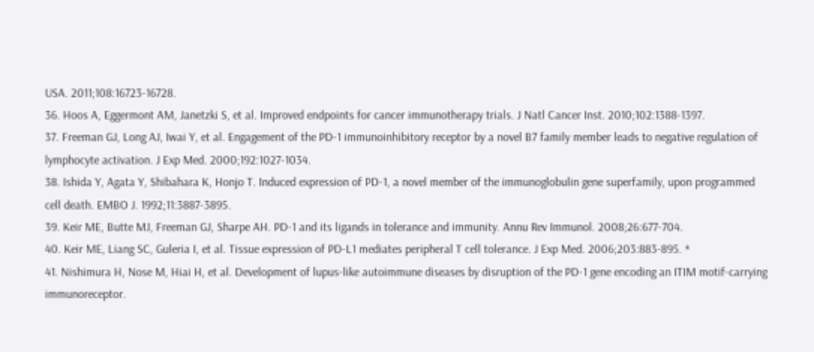USA. 2011;108:16723-16728.
36. Hoos A, Eggermont AM, Janetzki S, et al. Improved endpoints for cancer immunotherapy trials. J Natl Cancer Inst. 2010;102:1388-1397.
37. Freeman GJ, Long AJ, Iwai Y, et al. Engagement of the PD-1 immunoinhibitory receptor by a novel B7 family member leads to negative regulation of lymphocyte activation. J Exp Med. 2000;192:1027-1034.
38. Ishida Y, Agata Y, Shibahara K, Honjo T. Induced expression of PD-1, a novel member of the immunoglobulin gene superfamily, upon programmed cell death. EMBO J. 1992;11:3887-3895.
39. Keir ME, Butte MJ, Freeman GJ, Sharpe AH. PD-1 and its ligands in tolerance and immunity. Annu Rev Immunol. 2008;26:677-704.
40. Keir ME, Liang SC, Guleria I, et al. Tissue expression of PD-L1 mediates peripheral T cell tolerance. J Exp Med. 2006;203:883-895. *
41. Nishimura H, Nose M, Hiai H, et al. Development of lupus-like autoimmune diseases by disruption of the PD-1 gene encoding an ITIM motif-carrying immunoreceptor.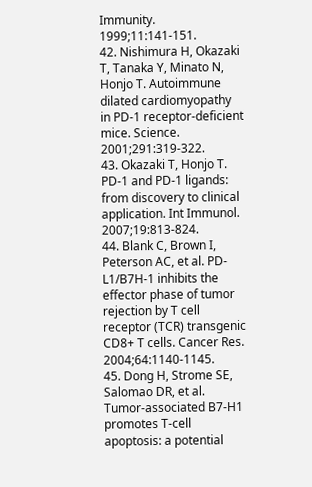Immunity. 1999;11:141-151.
42. Nishimura H, Okazaki T, Tanaka Y, Minato N, Honjo T. Autoimmune dilated cardiomyopathy in PD-1 receptor-deficient mice. Science. 2001;291:319-322.
43. Okazaki T, Honjo T. PD-1 and PD-1 ligands: from discovery to clinical application. Int Immunol. 2007;19:813-824.
44. Blank C, Brown I, Peterson AC, et al. PD-L1/B7H-1 inhibits the effector phase of tumor rejection by T cell receptor (TCR) transgenic CD8+ T cells. Cancer Res. 2004;64:1140-1145.
45. Dong H, Strome SE, Salomao DR, et al. Tumor-associated B7-H1 promotes T-cell apoptosis: a potential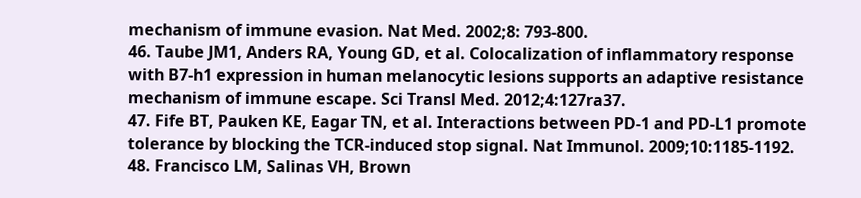mechanism of immune evasion. Nat Med. 2002;8: 793-800.
46. Taube JM1, Anders RA, Young GD, et al. Colocalization of inflammatory response with B7-h1 expression in human melanocytic lesions supports an adaptive resistance mechanism of immune escape. Sci Transl Med. 2012;4:127ra37.
47. Fife BT, Pauken KE, Eagar TN, et al. Interactions between PD-1 and PD-L1 promote tolerance by blocking the TCR-induced stop signal. Nat Immunol. 2009;10:1185-1192.
48. Francisco LM, Salinas VH, Brown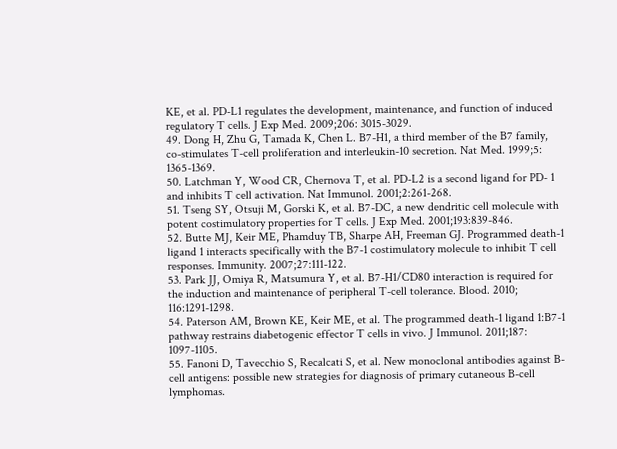KE, et al. PD-L1 regulates the development, maintenance, and function of induced regulatory T cells. J Exp Med. 2009;206: 3015-3029.
49. Dong H, Zhu G, Tamada K, Chen L. B7-H1, a third member of the B7 family, co-stimulates T-cell proliferation and interleukin-10 secretion. Nat Med. 1999;5: 1365-1369.
50. Latchman Y, Wood CR, Chernova T, et al. PD-L2 is a second ligand for PD- 1 and inhibits T cell activation. Nat Immunol. 2001;2:261-268.
51. Tseng SY, Otsuji M, Gorski K, et al. B7-DC, a new dendritic cell molecule with potent costimulatory properties for T cells. J Exp Med. 2001;193:839-846.
52. Butte MJ, Keir ME, Phamduy TB, Sharpe AH, Freeman GJ. Programmed death-1 ligand 1 interacts specifically with the B7-1 costimulatory molecule to inhibit T cell responses. Immunity. 2007;27:111-122.
53. Park JJ, Omiya R, Matsumura Y, et al. B7-H1/CD80 interaction is required for the induction and maintenance of peripheral T-cell tolerance. Blood. 2010; 116:1291-1298.
54. Paterson AM, Brown KE, Keir ME, et al. The programmed death-1 ligand 1:B7-1 pathway restrains diabetogenic effector T cells in vivo. J Immunol. 2011;187: 1097-1105.
55. Fanoni D, Tavecchio S, Recalcati S, et al. New monoclonal antibodies against B-cell antigens: possible new strategies for diagnosis of primary cutaneous B-cell lymphomas.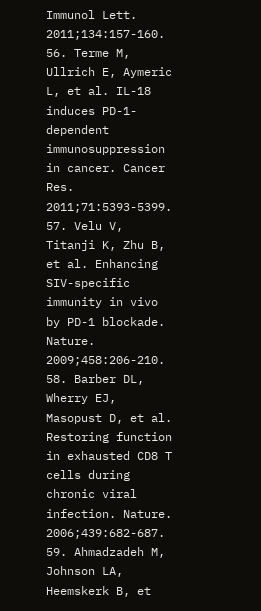Immunol Lett. 2011;134:157-160.
56. Terme M, Ullrich E, Aymeric L, et al. IL-18 induces PD-1-dependent immunosuppression in cancer. Cancer Res. 2011;71:5393-5399.
57. Velu V, Titanji K, Zhu B, et al. Enhancing SIV-specific immunity in vivo by PD-1 blockade. Nature. 2009;458:206-210.
58. Barber DL, Wherry EJ, Masopust D, et al. Restoring function in exhausted CD8 T cells during chronic viral infection. Nature. 2006;439:682-687.
59. Ahmadzadeh M, Johnson LA, Heemskerk B, et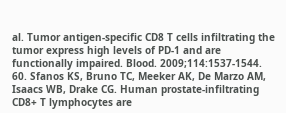al. Tumor antigen-specific CD8 T cells infiltrating the tumor express high levels of PD-1 and are functionally impaired. Blood. 2009;114:1537-1544.
60. Sfanos KS, Bruno TC, Meeker AK, De Marzo AM, Isaacs WB, Drake CG. Human prostate-infiltrating CD8+ T lymphocytes are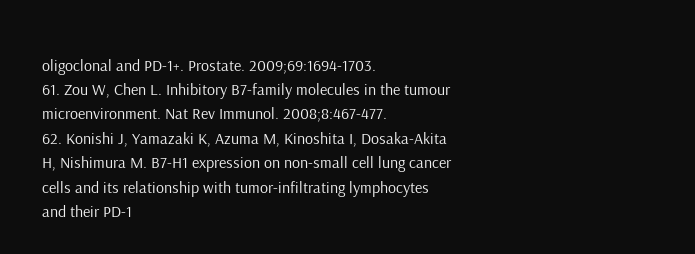oligoclonal and PD-1+. Prostate. 2009;69:1694-1703.
61. Zou W, Chen L. Inhibitory B7-family molecules in the tumour microenvironment. Nat Rev Immunol. 2008;8:467-477.
62. Konishi J, Yamazaki K, Azuma M, Kinoshita I, Dosaka-Akita H, Nishimura M. B7-H1 expression on non-small cell lung cancer cells and its relationship with tumor-infiltrating lymphocytes and their PD-1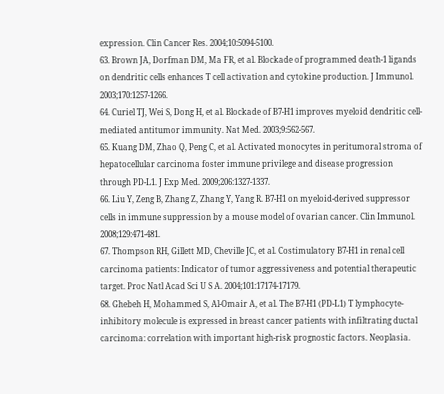expression. Clin Cancer Res. 2004;10:5094-5100.
63. Brown JA, Dorfman DM, Ma FR, et al. Blockade of programmed death-1 ligands on dendritic cells enhances T cell activation and cytokine production. J Immunol. 2003;170:1257-1266.
64. Curiel TJ, Wei S, Dong H, et al. Blockade of B7-H1 improves myeloid dendritic cell-mediated antitumor immunity. Nat Med. 2003;9:562-567.
65. Kuang DM, Zhao Q, Peng C, et al. Activated monocytes in peritumoral stroma of hepatocellular carcinoma foster immune privilege and disease progression through PD-L1. J Exp Med. 2009;206:1327-1337.
66. Liu Y, Zeng B, Zhang Z, Zhang Y, Yang R. B7-H1 on myeloid-derived suppressor cells in immune suppression by a mouse model of ovarian cancer. Clin Immunol. 2008;129:471-481.
67. Thompson RH, Gillett MD, Cheville JC, et al. Costimulatory B7-H1 in renal cell carcinoma patients: Indicator of tumor aggressiveness and potential therapeutic target. Proc Natl Acad Sci U S A. 2004;101:17174-17179.
68. Ghebeh H, Mohammed S, Al-Omair A, et al. The B7-H1 (PD-L1) T lymphocyte- inhibitory molecule is expressed in breast cancer patients with infiltrating ductal carcinoma: correlation with important high-risk prognostic factors. Neoplasia.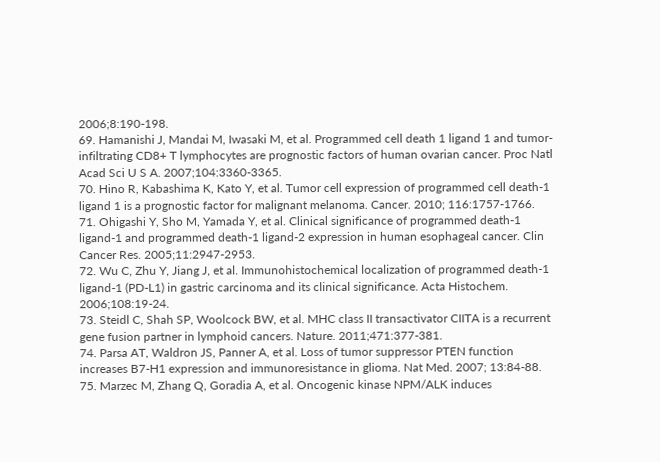2006;8:190-198.
69. Hamanishi J, Mandai M, Iwasaki M, et al. Programmed cell death 1 ligand 1 and tumor-infiltrating CD8+ T lymphocytes are prognostic factors of human ovarian cancer. Proc Natl Acad Sci U S A. 2007;104:3360-3365.
70. Hino R, Kabashima K, Kato Y, et al. Tumor cell expression of programmed cell death-1 ligand 1 is a prognostic factor for malignant melanoma. Cancer. 2010; 116:1757-1766.
71. Ohigashi Y, Sho M, Yamada Y, et al. Clinical significance of programmed death-1 ligand-1 and programmed death-1 ligand-2 expression in human esophageal cancer. Clin Cancer Res. 2005;11:2947-2953.
72. Wu C, Zhu Y, Jiang J, et al. Immunohistochemical localization of programmed death-1 ligand-1 (PD-L1) in gastric carcinoma and its clinical significance. Acta Histochem. 2006;108:19-24.
73. Steidl C, Shah SP, Woolcock BW, et al. MHC class II transactivator CIITA is a recurrent gene fusion partner in lymphoid cancers. Nature. 2011;471:377-381.
74. Parsa AT, Waldron JS, Panner A, et al. Loss of tumor suppressor PTEN function increases B7-H1 expression and immunoresistance in glioma. Nat Med. 2007; 13:84-88.
75. Marzec M, Zhang Q, Goradia A, et al. Oncogenic kinase NPM/ALK induces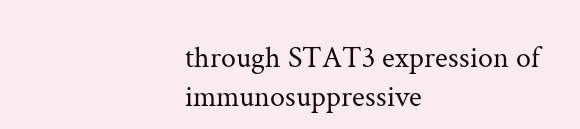through STAT3 expression of immunosuppressive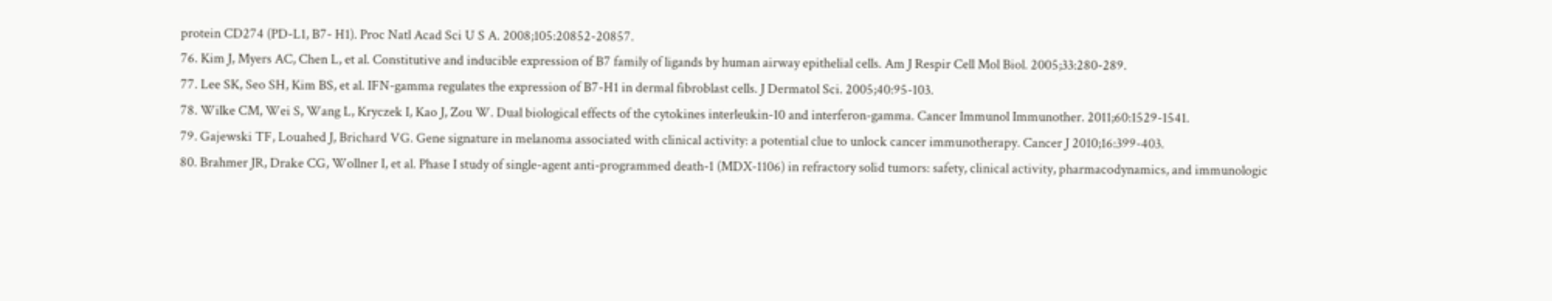protein CD274 (PD-L1, B7- H1). Proc Natl Acad Sci U S A. 2008;105:20852-20857.
76. Kim J, Myers AC, Chen L, et al. Constitutive and inducible expression of B7 family of ligands by human airway epithelial cells. Am J Respir Cell Mol Biol. 2005;33:280-289.
77. Lee SK, Seo SH, Kim BS, et al. IFN-gamma regulates the expression of B7-H1 in dermal fibroblast cells. J Dermatol Sci. 2005;40:95-103.
78. Wilke CM, Wei S, Wang L, Kryczek I, Kao J, Zou W. Dual biological effects of the cytokines interleukin-10 and interferon-gamma. Cancer Immunol Immunother. 2011;60:1529-1541.
79. Gajewski TF, Louahed J, Brichard VG. Gene signature in melanoma associated with clinical activity: a potential clue to unlock cancer immunotherapy. Cancer J 2010;16:399-403.
80. Brahmer JR, Drake CG, Wollner I, et al. Phase I study of single-agent anti-programmed death-1 (MDX-1106) in refractory solid tumors: safety, clinical activity, pharmacodynamics, and immunologic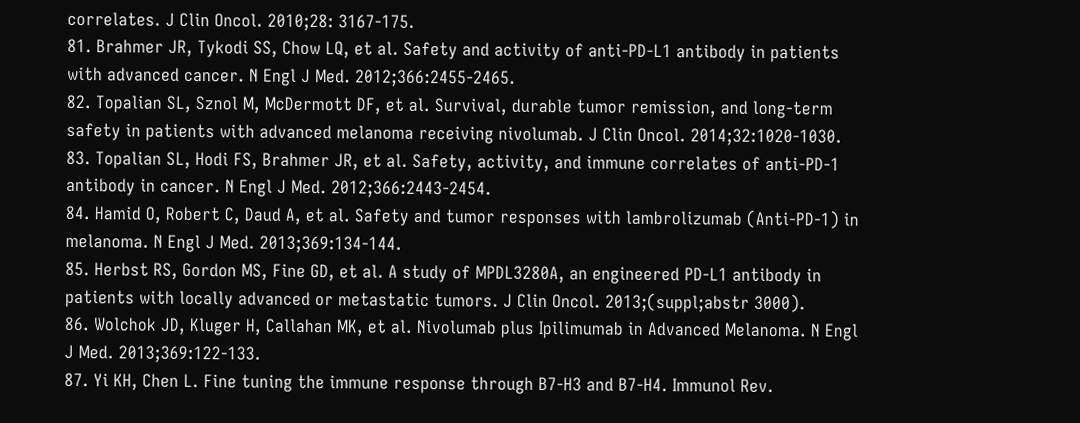correlates. J Clin Oncol. 2010;28: 3167-175.
81. Brahmer JR, Tykodi SS, Chow LQ, et al. Safety and activity of anti-PD-L1 antibody in patients with advanced cancer. N Engl J Med. 2012;366:2455-2465.
82. Topalian SL, Sznol M, McDermott DF, et al. Survival, durable tumor remission, and long-term safety in patients with advanced melanoma receiving nivolumab. J Clin Oncol. 2014;32:1020-1030.
83. Topalian SL, Hodi FS, Brahmer JR, et al. Safety, activity, and immune correlates of anti-PD-1 antibody in cancer. N Engl J Med. 2012;366:2443-2454.
84. Hamid O, Robert C, Daud A, et al. Safety and tumor responses with lambrolizumab (Anti-PD-1) in melanoma. N Engl J Med. 2013;369:134-144.
85. Herbst RS, Gordon MS, Fine GD, et al. A study of MPDL3280A, an engineered PD-L1 antibody in patients with locally advanced or metastatic tumors. J Clin Oncol. 2013;(suppl;abstr 3000).
86. Wolchok JD, Kluger H, Callahan MK, et al. Nivolumab plus Ipilimumab in Advanced Melanoma. N Engl J Med. 2013;369:122-133.
87. Yi KH, Chen L. Fine tuning the immune response through B7-H3 and B7-H4. Immunol Rev.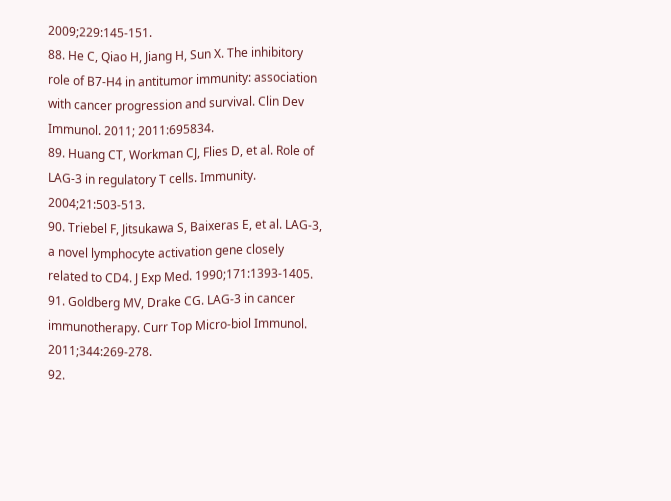2009;229:145-151.
88. He C, Qiao H, Jiang H, Sun X. The inhibitory role of B7-H4 in antitumor immunity: association with cancer progression and survival. Clin Dev Immunol. 2011; 2011:695834.
89. Huang CT, Workman CJ, Flies D, et al. Role of LAG-3 in regulatory T cells. Immunity. 2004;21:503-513.
90. Triebel F, Jitsukawa S, Baixeras E, et al. LAG-3, a novel lymphocyte activation gene closely related to CD4. J Exp Med. 1990;171:1393-1405.
91. Goldberg MV, Drake CG. LAG-3 in cancer immunotherapy. Curr Top Micro-biol Immunol. 2011;344:269-278.
92.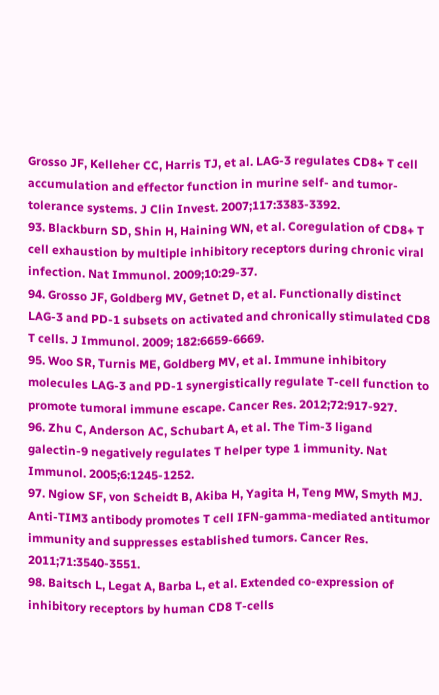Grosso JF, Kelleher CC, Harris TJ, et al. LAG-3 regulates CD8+ T cell accumulation and effector function in murine self- and tumor-tolerance systems. J Clin Invest. 2007;117:3383-3392.
93. Blackburn SD, Shin H, Haining WN, et al. Coregulation of CD8+ T cell exhaustion by multiple inhibitory receptors during chronic viral infection. Nat Immunol. 2009;10:29-37.
94. Grosso JF, Goldberg MV, Getnet D, et al. Functionally distinct LAG-3 and PD-1 subsets on activated and chronically stimulated CD8 T cells. J Immunol. 2009; 182:6659-6669.
95. Woo SR, Turnis ME, Goldberg MV, et al. Immune inhibitory molecules LAG-3 and PD-1 synergistically regulate T-cell function to promote tumoral immune escape. Cancer Res. 2012;72:917-927.
96. Zhu C, Anderson AC, Schubart A, et al. The Tim-3 ligand galectin-9 negatively regulates T helper type 1 immunity. Nat Immunol. 2005;6:1245-1252.
97. Ngiow SF, von Scheidt B, Akiba H, Yagita H, Teng MW, Smyth MJ. Anti-TIM3 antibody promotes T cell IFN-gamma-mediated antitumor immunity and suppresses established tumors. Cancer Res. 2011;71:3540-3551.
98. Baitsch L, Legat A, Barba L, et al. Extended co-expression of inhibitory receptors by human CD8 T-cells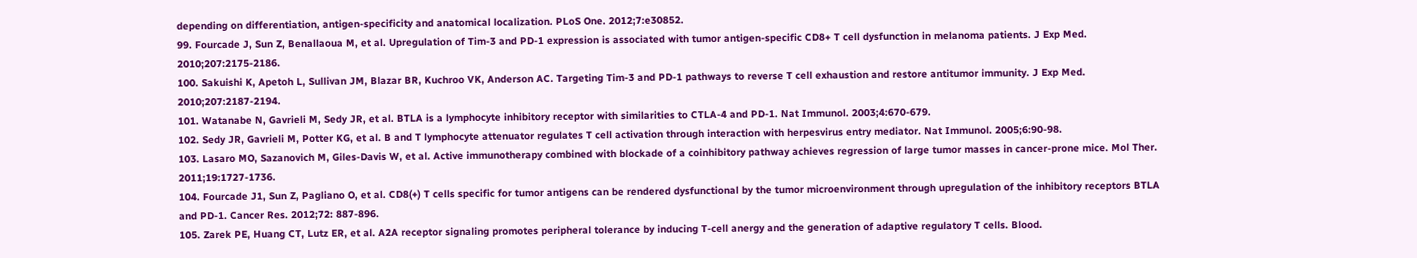depending on differentiation, antigen-specificity and anatomical localization. PLoS One. 2012;7:e30852.
99. Fourcade J, Sun Z, Benallaoua M, et al. Upregulation of Tim-3 and PD-1 expression is associated with tumor antigen-specific CD8+ T cell dysfunction in melanoma patients. J Exp Med. 2010;207:2175-2186.
100. Sakuishi K, Apetoh L, Sullivan JM, Blazar BR, Kuchroo VK, Anderson AC. Targeting Tim-3 and PD-1 pathways to reverse T cell exhaustion and restore antitumor immunity. J Exp Med. 2010;207:2187-2194.
101. Watanabe N, Gavrieli M, Sedy JR, et al. BTLA is a lymphocyte inhibitory receptor with similarities to CTLA-4 and PD-1. Nat Immunol. 2003;4:670-679.
102. Sedy JR, Gavrieli M, Potter KG, et al. B and T lymphocyte attenuator regulates T cell activation through interaction with herpesvirus entry mediator. Nat Immunol. 2005;6:90-98.
103. Lasaro MO, Sazanovich M, Giles-Davis W, et al. Active immunotherapy combined with blockade of a coinhibitory pathway achieves regression of large tumor masses in cancer-prone mice. Mol Ther. 2011;19:1727-1736.
104. Fourcade J1, Sun Z, Pagliano O, et al. CD8(+) T cells specific for tumor antigens can be rendered dysfunctional by the tumor microenvironment through upregulation of the inhibitory receptors BTLA and PD-1. Cancer Res. 2012;72: 887-896.
105. Zarek PE, Huang CT, Lutz ER, et al. A2A receptor signaling promotes peripheral tolerance by inducing T-cell anergy and the generation of adaptive regulatory T cells. Blood.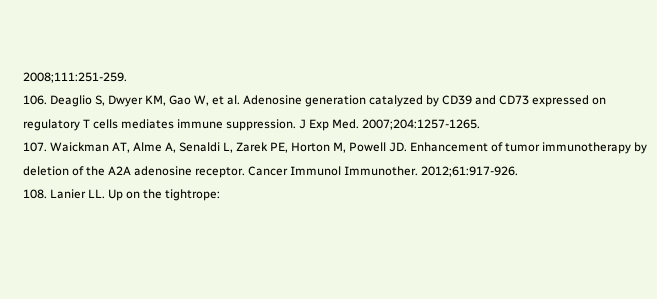2008;111:251-259.
106. Deaglio S, Dwyer KM, Gao W, et al. Adenosine generation catalyzed by CD39 and CD73 expressed on regulatory T cells mediates immune suppression. J Exp Med. 2007;204:1257-1265.
107. Waickman AT, Alme A, Senaldi L, Zarek PE, Horton M, Powell JD. Enhancement of tumor immunotherapy by deletion of the A2A adenosine receptor. Cancer Immunol Immunother. 2012;61:917-926.
108. Lanier LL. Up on the tightrope: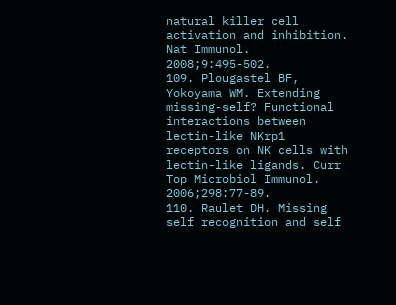natural killer cell activation and inhibition. Nat Immunol. 2008;9:495-502.
109. Plougastel BF, Yokoyama WM. Extending missing-self? Functional interactions between lectin-like NKrp1 receptors on NK cells with lectin-like ligands. Curr Top Microbiol Immunol. 2006;298:77-89.
110. Raulet DH. Missing self recognition and self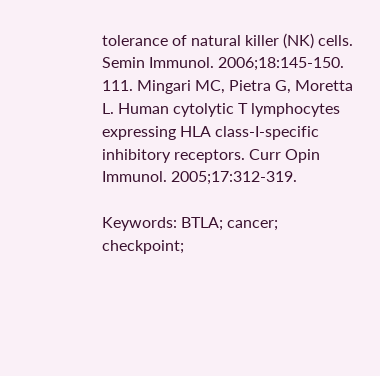tolerance of natural killer (NK) cells. Semin Immunol. 2006;18:145-150.
111. Mingari MC, Pietra G, Moretta L. Human cytolytic T lymphocytes expressing HLA class-I-specific inhibitory receptors. Curr Opin Immunol. 2005;17:312-319.

Keywords: BTLA; cancer; checkpoint;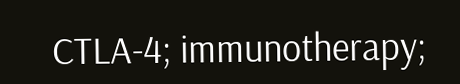CTLA-4; immunotherapy;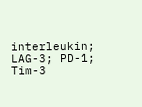interleukin; LAG-3; PD-1; Tim-3